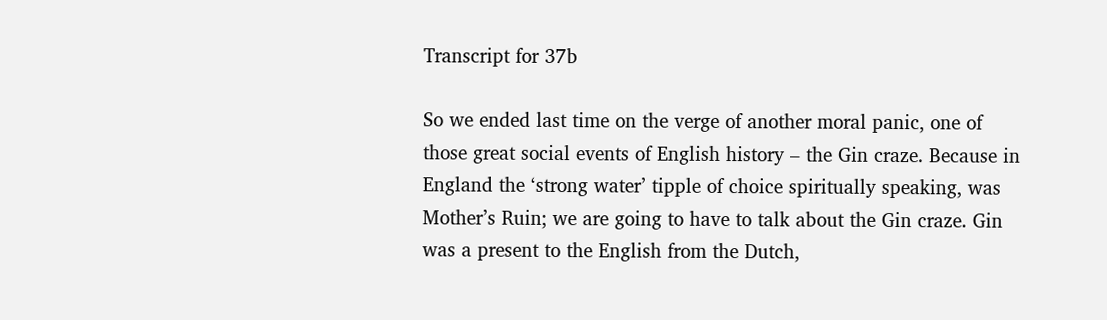Transcript for 37b

So we ended last time on the verge of another moral panic, one of those great social events of English history – the Gin craze. Because in England the ‘strong water’ tipple of choice spiritually speaking, was Mother’s Ruin; we are going to have to talk about the Gin craze. Gin was a present to the English from the Dutch,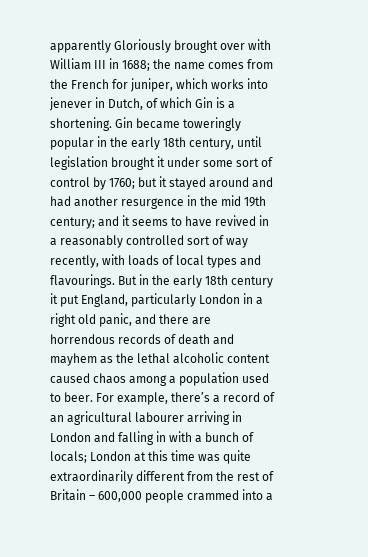apparently Gloriously brought over with William III in 1688; the name comes from the French for juniper, which works into jenever in Dutch, of which Gin is a shortening. Gin became toweringly popular in the early 18th century, until legislation brought it under some sort of control by 1760; but it stayed around and had another resurgence in the mid 19th century; and it seems to have revived in a reasonably controlled sort of way recently, with loads of local types and flavourings. But in the early 18th century it put England, particularly London in a right old panic, and there are horrendous records of death and mayhem as the lethal alcoholic content caused chaos among a population used to beer. For example, there’s a record of an agricultural labourer arriving in London and falling in with a bunch of locals; London at this time was quite extraordinarily different from the rest of Britain – 600,000 people crammed into a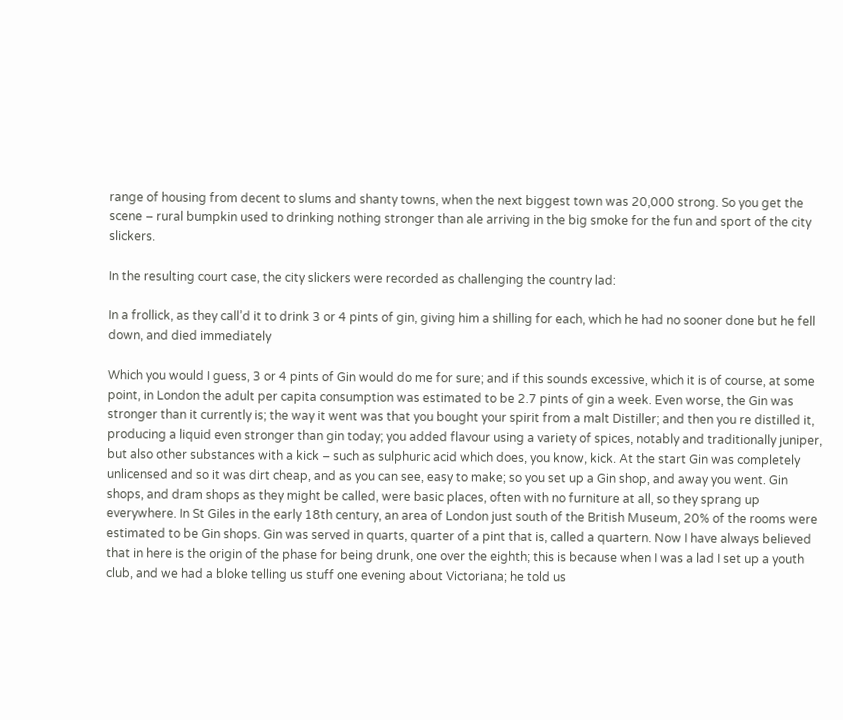range of housing from decent to slums and shanty towns, when the next biggest town was 20,000 strong. So you get the scene – rural bumpkin used to drinking nothing stronger than ale arriving in the big smoke for the fun and sport of the city slickers.

In the resulting court case, the city slickers were recorded as challenging the country lad:

In a frollick, as they call’d it to drink 3 or 4 pints of gin, giving him a shilling for each, which he had no sooner done but he fell down, and died immediately

Which you would I guess, 3 or 4 pints of Gin would do me for sure; and if this sounds excessive, which it is of course, at some point, in London the adult per capita consumption was estimated to be 2.7 pints of gin a week. Even worse, the Gin was stronger than it currently is; the way it went was that you bought your spirit from a malt Distiller; and then you re distilled it, producing a liquid even stronger than gin today; you added flavour using a variety of spices, notably and traditionally juniper, but also other substances with a kick – such as sulphuric acid which does, you know, kick. At the start Gin was completely unlicensed and so it was dirt cheap, and as you can see, easy to make; so you set up a Gin shop, and away you went. Gin shops, and dram shops as they might be called, were basic places, often with no furniture at all, so they sprang up everywhere. In St Giles in the early 18th century, an area of London just south of the British Museum, 20% of the rooms were estimated to be Gin shops. Gin was served in quarts, quarter of a pint that is, called a quartern. Now I have always believed that in here is the origin of the phase for being drunk, one over the eighth; this is because when I was a lad I set up a youth club, and we had a bloke telling us stuff one evening about Victoriana; he told us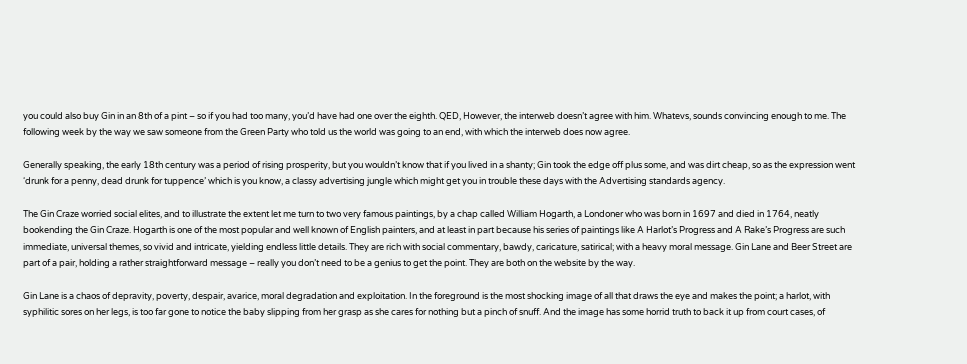you could also buy Gin in an 8th of a pint – so if you had too many, you’d have had one over the eighth. QED, However, the interweb doesn’t agree with him. Whatevs, sounds convincing enough to me. The following week by the way we saw someone from the Green Party who told us the world was going to an end, with which the interweb does now agree.

Generally speaking, the early 18th century was a period of rising prosperity, but you wouldn’t know that if you lived in a shanty; Gin took the edge off plus some, and was dirt cheap, so as the expression went ‘drunk for a penny, dead drunk for tuppence’ which is you know, a classy advertising jungle which might get you in trouble these days with the Advertising standards agency.

The Gin Craze worried social elites, and to illustrate the extent let me turn to two very famous paintings, by a chap called William Hogarth, a Londoner who was born in 1697 and died in 1764, neatly bookending the Gin Craze. Hogarth is one of the most popular and well known of English painters, and at least in part because his series of paintings like A Harlot’s Progress and A Rake’s Progress are such immediate, universal themes, so vivid and intricate, yielding endless little details. They are rich with social commentary, bawdy, caricature, satirical; with a heavy moral message. Gin Lane and Beer Street are part of a pair, holding a rather straightforward message – really you don’t need to be a genius to get the point. They are both on the website by the way.

Gin Lane is a chaos of depravity, poverty, despair, avarice, moral degradation and exploitation. In the foreground is the most shocking image of all that draws the eye and makes the point; a harlot, with syphilitic sores on her legs, is too far gone to notice the baby slipping from her grasp as she cares for nothing but a pinch of snuff. And the image has some horrid truth to back it up from court cases, of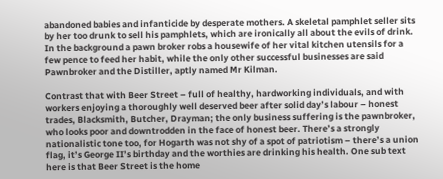abandoned babies and infanticide by desperate mothers. A skeletal pamphlet seller sits by her too drunk to sell his pamphlets, which are ironically all about the evils of drink. In the background a pawn broker robs a housewife of her vital kitchen utensils for a few pence to feed her habit, while the only other successful businesses are said Pawnbroker and the Distiller, aptly named Mr Kilman.

Contrast that with Beer Street – full of healthy, hardworking individuals, and with workers enjoying a thoroughly well deserved beer after solid day’s labour – honest trades, Blacksmith, Butcher, Drayman; the only business suffering is the pawnbroker, who looks poor and downtrodden in the face of honest beer. There’s a strongly nationalistic tone too, for Hogarth was not shy of a spot of patriotism – there’s a union flag, it’s George II’s birthday and the worthies are drinking his health. One sub text here is that Beer Street is the home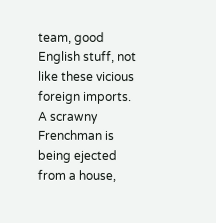team, good English stuff, not like these vicious foreign imports. A scrawny Frenchman is being ejected from a house,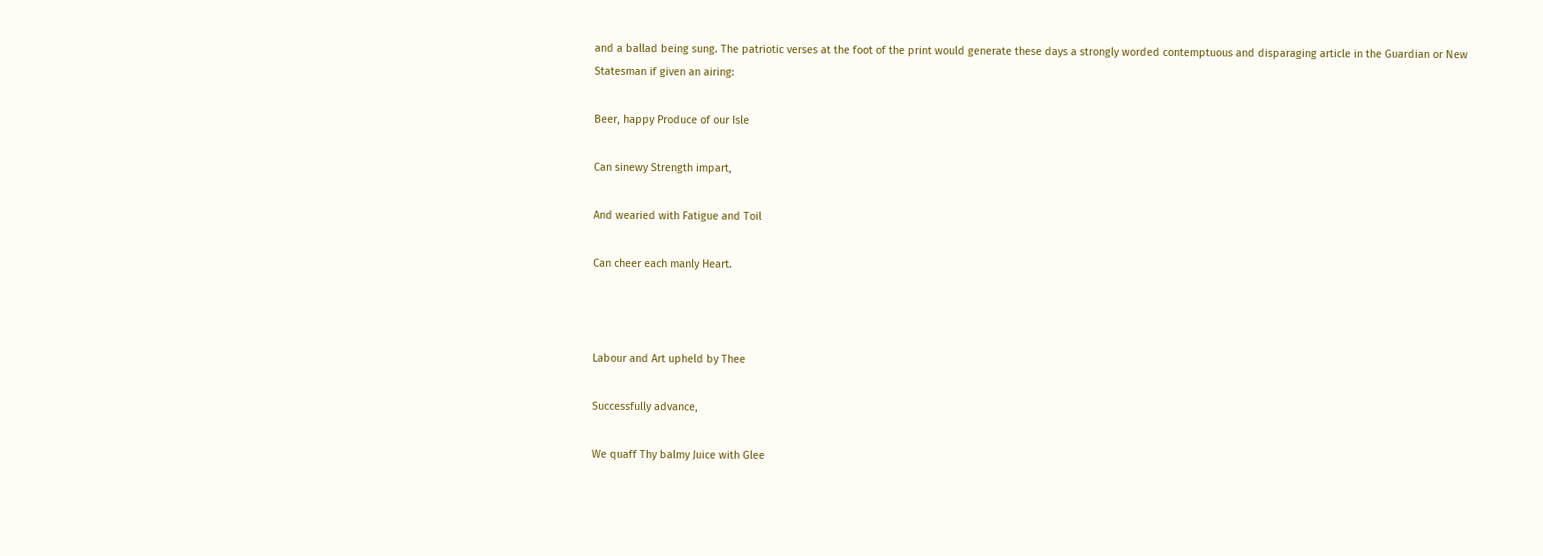and a ballad being sung. The patriotic verses at the foot of the print would generate these days a strongly worded contemptuous and disparaging article in the Guardian or New Statesman if given an airing:

Beer, happy Produce of our Isle

Can sinewy Strength impart,

And wearied with Fatigue and Toil

Can cheer each manly Heart.



Labour and Art upheld by Thee

Successfully advance,

We quaff Thy balmy Juice with Glee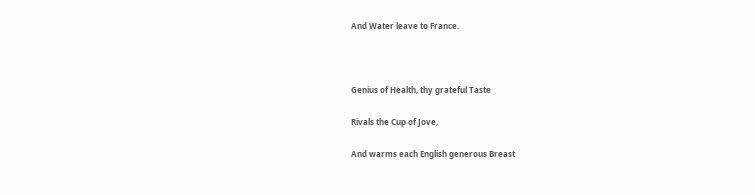And Water leave to France.



Genius of Health, thy grateful Taste

Rivals the Cup of Jove,

And warms each English generous Breast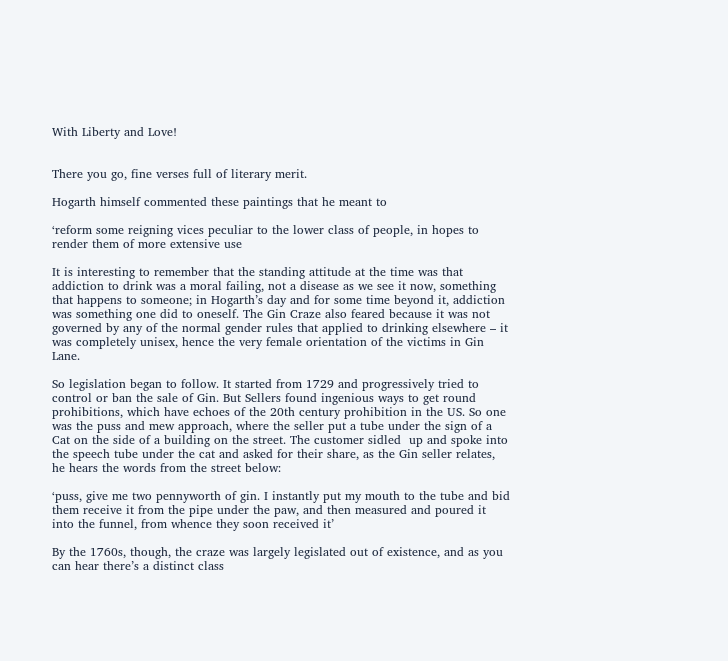With Liberty and Love!


There you go, fine verses full of literary merit.

Hogarth himself commented these paintings that he meant to

‘reform some reigning vices peculiar to the lower class of people, in hopes to render them of more extensive use

It is interesting to remember that the standing attitude at the time was that addiction to drink was a moral failing, not a disease as we see it now, something that happens to someone; in Hogarth’s day and for some time beyond it, addiction was something one did to oneself. The Gin Craze also feared because it was not governed by any of the normal gender rules that applied to drinking elsewhere – it was completely unisex, hence the very female orientation of the victims in Gin Lane.

So legislation began to follow. It started from 1729 and progressively tried to control or ban the sale of Gin. But Sellers found ingenious ways to get round prohibitions, which have echoes of the 20th century prohibition in the US. So one was the puss and mew approach, where the seller put a tube under the sign of a Cat on the side of a building on the street. The customer sidled  up and spoke into the speech tube under the cat and asked for their share, as the Gin seller relates, he hears the words from the street below:

‘puss, give me two pennyworth of gin. I instantly put my mouth to the tube and bid them receive it from the pipe under the paw, and then measured and poured it into the funnel, from whence they soon received it’

By the 1760s, though, the craze was largely legislated out of existence, and as you can hear there’s a distinct class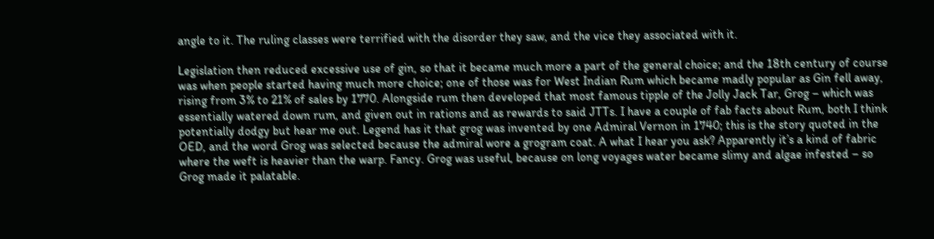angle to it. The ruling classes were terrified with the disorder they saw, and the vice they associated with it.

Legislation then reduced excessive use of gin, so that it became much more a part of the general choice; and the 18th century of course was when people started having much more choice; one of those was for West Indian Rum which became madly popular as Gin fell away, rising from 3% to 21% of sales by 1770. Alongside rum then developed that most famous tipple of the Jolly Jack Tar, Grog – which was essentially watered down rum, and given out in rations and as rewards to said JTTs. I have a couple of fab facts about Rum, both I think potentially dodgy but hear me out. Legend has it that grog was invented by one Admiral Vernon in 1740; this is the story quoted in the OED, and the word Grog was selected because the admiral wore a grogram coat. A what I hear you ask? Apparently it’s a kind of fabric where the weft is heavier than the warp. Fancy. Grog was useful, because on long voyages water became slimy and algae infested – so Grog made it palatable.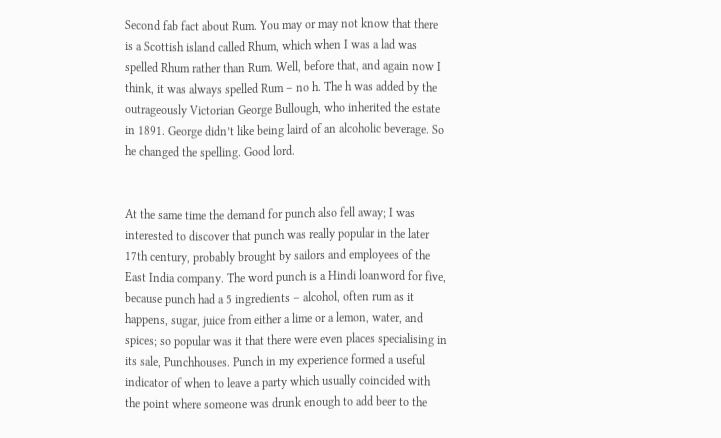Second fab fact about Rum. You may or may not know that there is a Scottish island called Rhum, which when I was a lad was spelled Rhum rather than Rum. Well, before that, and again now I think, it was always spelled Rum – no h. The h was added by the outrageously Victorian George Bullough, who inherited the estate in 1891. George didn’t like being laird of an alcoholic beverage. So he changed the spelling. Good lord.


At the same time the demand for punch also fell away; I was interested to discover that punch was really popular in the later 17th century, probably brought by sailors and employees of the East India company. The word punch is a Hindi loanword for five, because punch had a 5 ingredients – alcohol, often rum as it happens, sugar, juice from either a lime or a lemon, water, and spices; so popular was it that there were even places specialising in its sale, Punchhouses. Punch in my experience formed a useful indicator of when to leave a party which usually coincided with the point where someone was drunk enough to add beer to the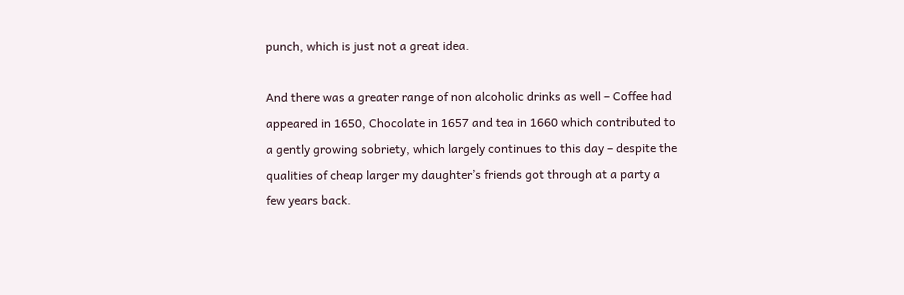punch, which is just not a great idea.

And there was a greater range of non alcoholic drinks as well – Coffee had appeared in 1650, Chocolate in 1657 and tea in 1660 which contributed to a gently growing sobriety, which largely continues to this day – despite the qualities of cheap larger my daughter’s friends got through at a party a few years back.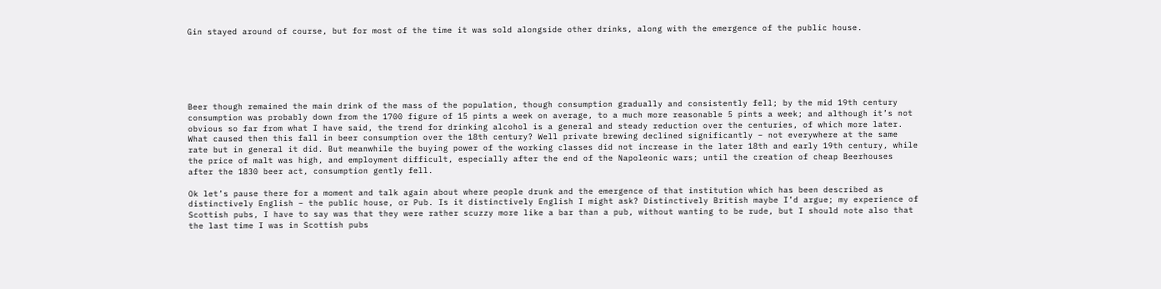Gin stayed around of course, but for most of the time it was sold alongside other drinks, along with the emergence of the public house.






Beer though remained the main drink of the mass of the population, though consumption gradually and consistently fell; by the mid 19th century consumption was probably down from the 1700 figure of 15 pints a week on average, to a much more reasonable 5 pints a week; and although it’s not obvious so far from what I have said, the trend for drinking alcohol is a general and steady reduction over the centuries, of which more later. What caused then this fall in beer consumption over the 18th century? Well private brewing declined significantly – not everywhere at the same rate but in general it did. But meanwhile the buying power of the working classes did not increase in the later 18th and early 19th century, while the price of malt was high, and employment difficult, especially after the end of the Napoleonic wars; until the creation of cheap Beerhouses after the 1830 beer act, consumption gently fell.

Ok let’s pause there for a moment and talk again about where people drunk and the emergence of that institution which has been described as distinctively English – the public house, or Pub. Is it distinctively English I might ask? Distinctively British maybe I’d argue; my experience of Scottish pubs, I have to say was that they were rather scuzzy more like a bar than a pub, without wanting to be rude, but I should note also that the last time I was in Scottish pubs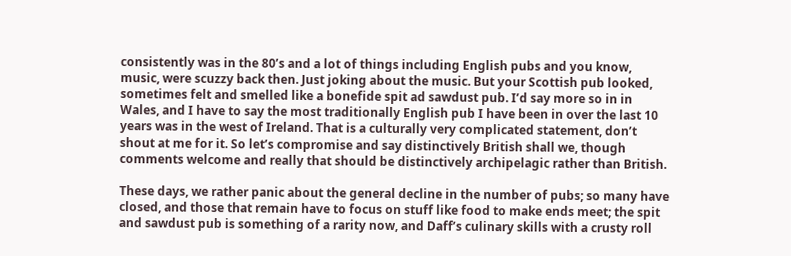consistently was in the 80’s and a lot of things including English pubs and you know, music, were scuzzy back then. Just joking about the music. But your Scottish pub looked, sometimes felt and smelled like a bonefide spit ad sawdust pub. I’d say more so in in Wales, and I have to say the most traditionally English pub I have been in over the last 10 years was in the west of Ireland. That is a culturally very complicated statement, don’t shout at me for it. So let’s compromise and say distinctively British shall we, though comments welcome and really that should be distinctively archipelagic rather than British.

These days, we rather panic about the general decline in the number of pubs; so many have closed, and those that remain have to focus on stuff like food to make ends meet; the spit and sawdust pub is something of a rarity now, and Daff’s culinary skills with a crusty roll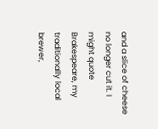and a slice of cheese no longer cut it. I might quote Brakespeare, my traditionally local brewer,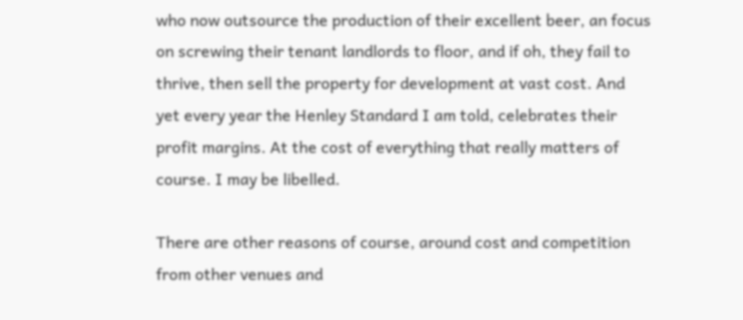who now outsource the production of their excellent beer, an focus on screwing their tenant landlords to floor, and if oh, they fail to thrive, then sell the property for development at vast cost. And yet every year the Henley Standard I am told, celebrates their profit margins. At the cost of everything that really matters of course. I may be libelled.

There are other reasons of course, around cost and competition from other venues and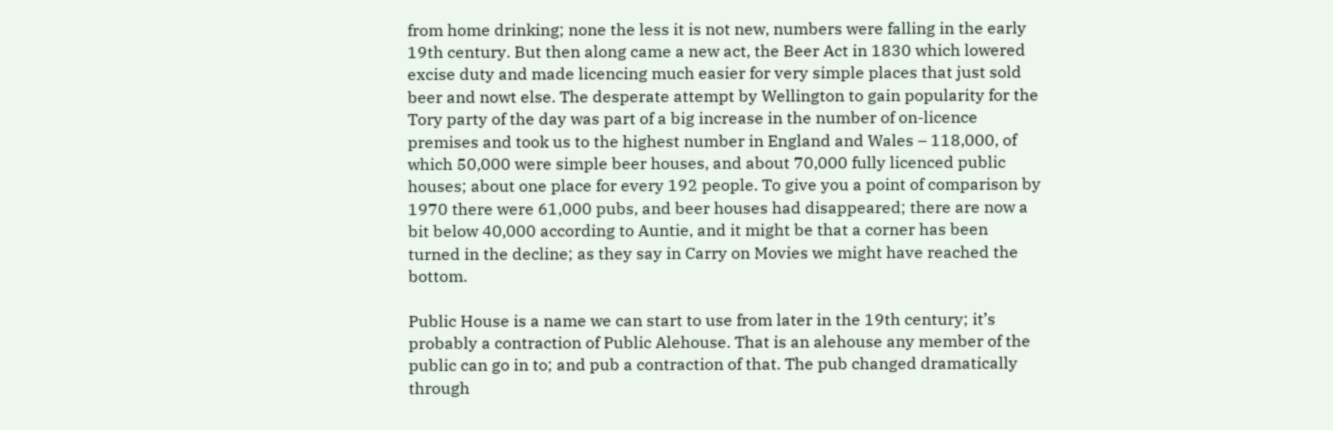from home drinking; none the less it is not new, numbers were falling in the early 19th century. But then along came a new act, the Beer Act in 1830 which lowered excise duty and made licencing much easier for very simple places that just sold beer and nowt else. The desperate attempt by Wellington to gain popularity for the Tory party of the day was part of a big increase in the number of on-licence premises and took us to the highest number in England and Wales – 118,000, of which 50,000 were simple beer houses, and about 70,000 fully licenced public houses; about one place for every 192 people. To give you a point of comparison by 1970 there were 61,000 pubs, and beer houses had disappeared; there are now a bit below 40,000 according to Auntie, and it might be that a corner has been turned in the decline; as they say in Carry on Movies we might have reached the bottom.

Public House is a name we can start to use from later in the 19th century; it’s probably a contraction of Public Alehouse. That is an alehouse any member of the public can go in to; and pub a contraction of that. The pub changed dramatically through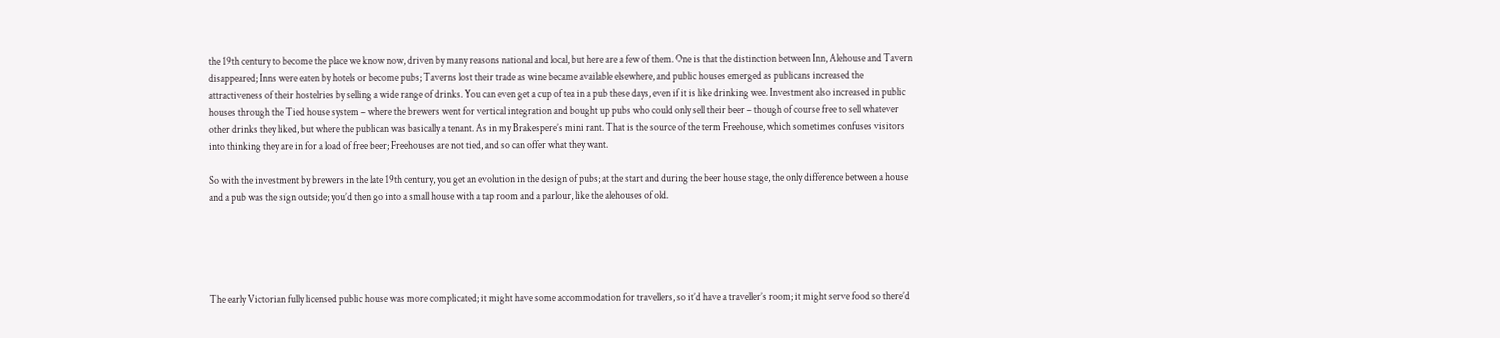the 19th century to become the place we know now, driven by many reasons national and local, but here are a few of them. One is that the distinction between Inn, Alehouse and Tavern disappeared; Inns were eaten by hotels or become pubs; Taverns lost their trade as wine became available elsewhere, and public houses emerged as publicans increased the attractiveness of their hostelries by selling a wide range of drinks. You can even get a cup of tea in a pub these days, even if it is like drinking wee. Investment also increased in public houses through the Tied house system – where the brewers went for vertical integration and bought up pubs who could only sell their beer – though of course free to sell whatever other drinks they liked, but where the publican was basically a tenant. As in my Brakespere’s mini rant. That is the source of the term Freehouse, which sometimes confuses visitors into thinking they are in for a load of free beer; Freehouses are not tied, and so can offer what they want.

So with the investment by brewers in the late 19th century, you get an evolution in the design of pubs; at the start and during the beer house stage, the only difference between a house and a pub was the sign outside; you’d then go into a small house with a tap room and a parlour, like the alehouses of old.





The early Victorian fully licensed public house was more complicated; it might have some accommodation for travellers, so it’d have a traveller’s room; it might serve food so there’d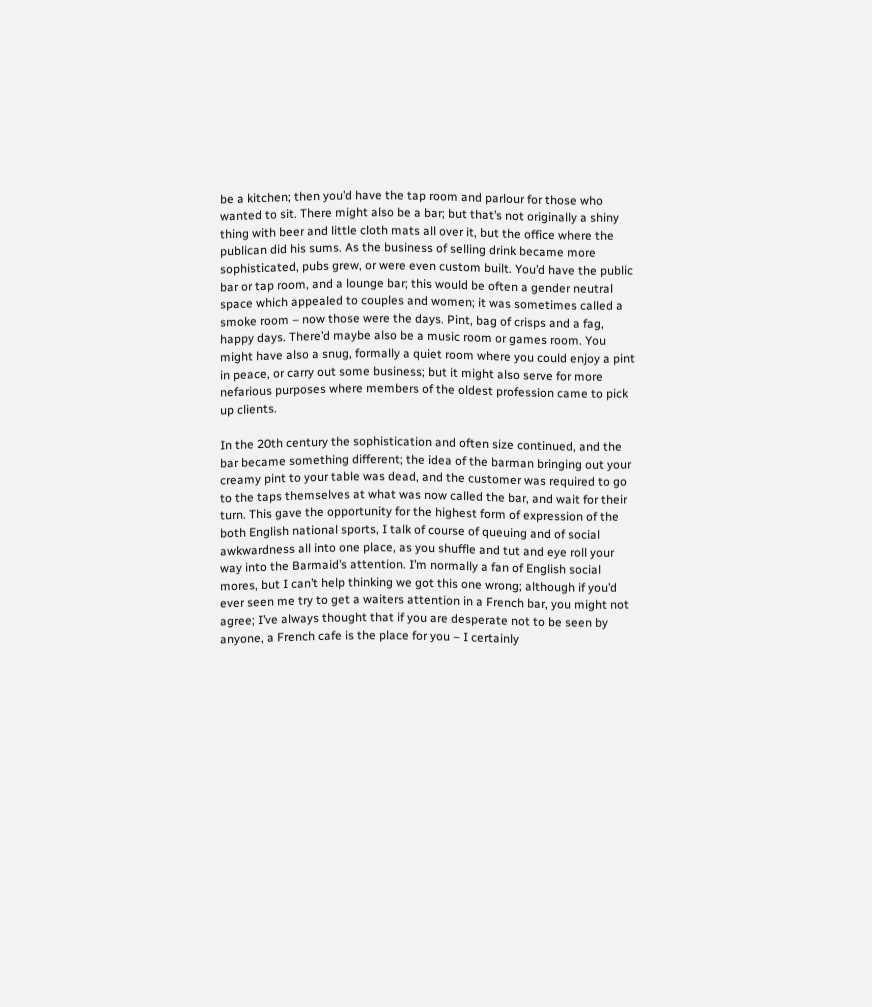be a kitchen; then you’d have the tap room and parlour for those who wanted to sit. There might also be a bar; but that’s not originally a shiny thing with beer and little cloth mats all over it, but the office where the publican did his sums. As the business of selling drink became more sophisticated, pubs grew, or were even custom built. You’d have the public bar or tap room, and a lounge bar; this would be often a gender neutral space which appealed to couples and women; it was sometimes called a smoke room – now those were the days. Pint, bag of crisps and a fag, happy days. There’d maybe also be a music room or games room. You might have also a snug, formally a quiet room where you could enjoy a pint in peace, or carry out some business; but it might also serve for more nefarious purposes where members of the oldest profession came to pick up clients.

In the 20th century the sophistication and often size continued, and the bar became something different; the idea of the barman bringing out your creamy pint to your table was dead, and the customer was required to go to the taps themselves at what was now called the bar, and wait for their turn. This gave the opportunity for the highest form of expression of the both English national sports, I talk of course of queuing and of social awkwardness all into one place, as you shuffle and tut and eye roll your way into the Barmaid’s attention. I’m normally a fan of English social mores, but I can’t help thinking we got this one wrong; although if you’d ever seen me try to get a waiters attention in a French bar, you might not agree; I’ve always thought that if you are desperate not to be seen by anyone, a French cafe is the place for you – I certainly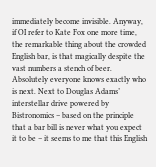immediately become invisible. Anyway, if OI refer to Kate Fox one more time, the remarkable thing about the crowded English bar, is that magically despite the vast numbers a stench of beer. Absolutely everyone knows exactly who is next. Next to Douglas Adams’ interstellar drive powered by Bistronomics – based on the principle that a bar bill is never what you expect it to be – it seems to me that this English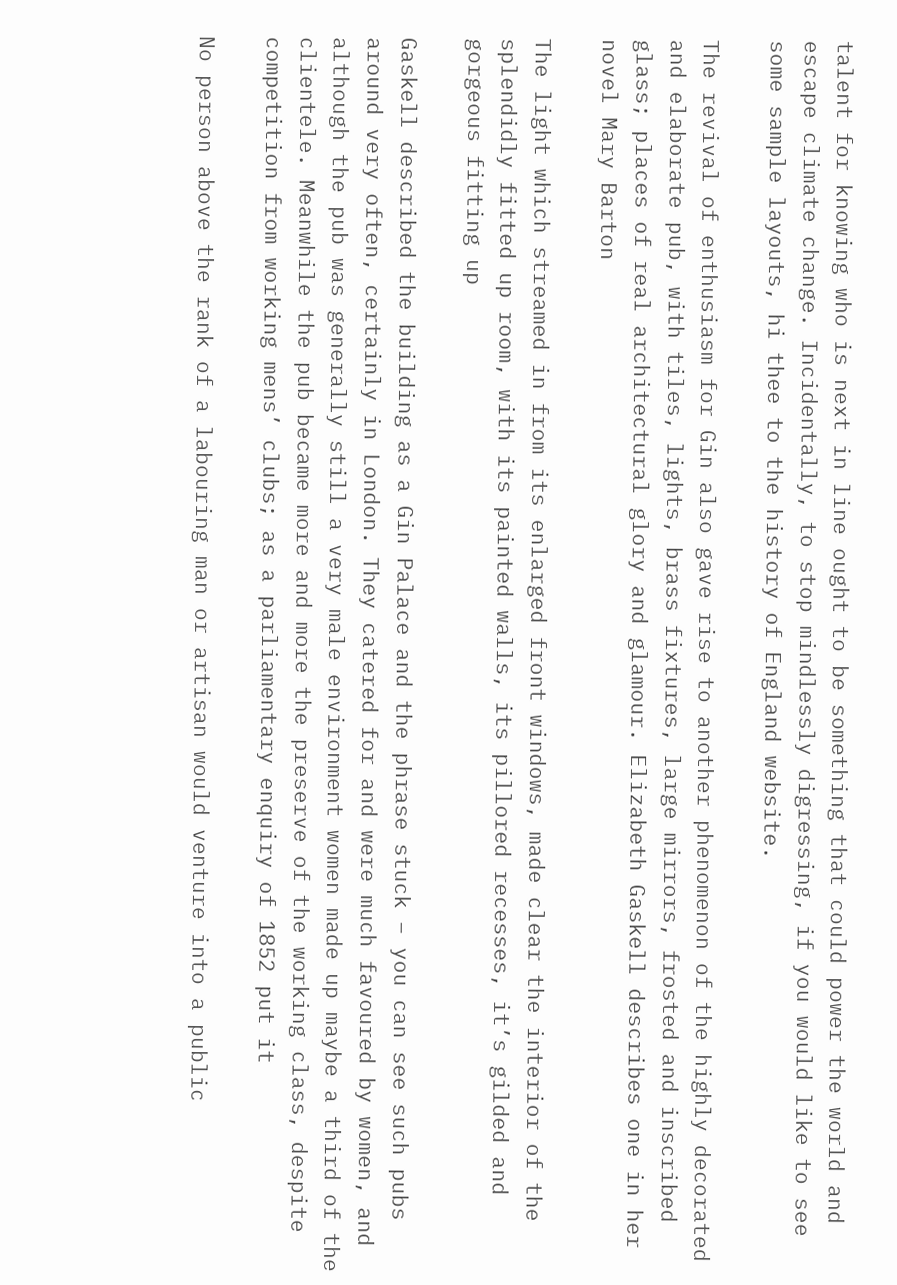talent for knowing who is next in line ought to be something that could power the world and escape climate change. Incidentally, to stop mindlessly digressing, if you would like to see some sample layouts, hi thee to the history of England website.

The revival of enthusiasm for Gin also gave rise to another phenomenon of the highly decorated and elaborate pub, with tiles, lights, brass fixtures, large mirrors, frosted and inscribed glass; places of real architectural glory and glamour. Elizabeth Gaskell describes one in her novel Mary Barton

The light which streamed in from its enlarged front windows, made clear the interior of the splendidly fitted up room, with its painted walls, its pillored recesses, it’s gilded and gorgeous fitting up

Gaskell described the building as a Gin Palace and the phrase stuck – you can see such pubs around very often, certainly in London. They catered for and were much favoured by women, and although the pub was generally still a very male environment women made up maybe a third of the clientele. Meanwhile the pub became more and more the preserve of the working class, despite competition from working mens’ clubs; as a parliamentary enquiry of 1852 put it

No person above the rank of a labouring man or artisan would venture into a public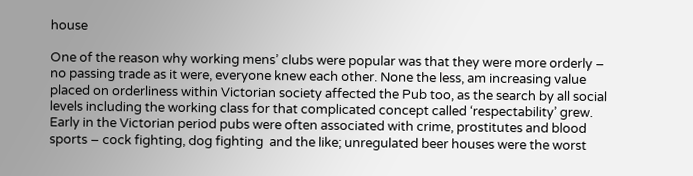house

One of the reason why working mens’ clubs were popular was that they were more orderly – no passing trade as it were, everyone knew each other. None the less, am increasing value placed on orderliness within Victorian society affected the Pub too, as the search by all social levels including the working class for that complicated concept called ‘respectability’ grew. Early in the Victorian period pubs were often associated with crime, prostitutes and blood sports – cock fighting, dog fighting  and the like; unregulated beer houses were the worst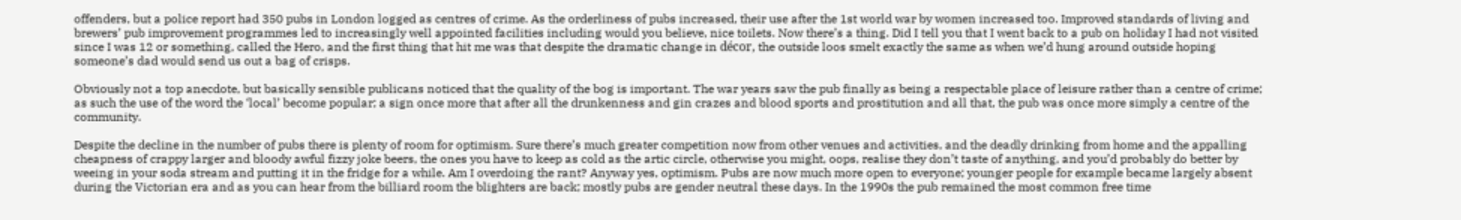offenders, but a police report had 350 pubs in London logged as centres of crime. As the orderliness of pubs increased, their use after the 1st world war by women increased too. Improved standards of living and brewers’ pub improvement programmes led to increasingly well appointed facilities including would you believe, nice toilets. Now there’s a thing. Did I tell you that I went back to a pub on holiday I had not visited since I was 12 or something, called the Hero, and the first thing that hit me was that despite the dramatic change in décor, the outside loos smelt exactly the same as when we’d hung around outside hoping someone’s dad would send us out a bag of crisps.

Obviously not a top anecdote, but basically sensible publicans noticed that the quality of the bog is important. The war years saw the pub finally as being a respectable place of leisure rather than a centre of crime; as such the use of the word the ‘local’ become popular; a sign once more that after all the drunkenness and gin crazes and blood sports and prostitution and all that, the pub was once more simply a centre of the community.

Despite the decline in the number of pubs there is plenty of room for optimism. Sure there’s much greater competition now from other venues and activities, and the deadly drinking from home and the appalling cheapness of crappy larger and bloody awful fizzy joke beers, the ones you have to keep as cold as the artic circle, otherwise you might, oops, realise they don’t taste of anything, and you’d probably do better by weeing in your soda stream and putting it in the fridge for a while. Am I overdoing the rant? Anyway yes, optimism. Pubs are now much more open to everyone; younger people for example became largely absent during the Victorian era and as you can hear from the billiard room the blighters are back; mostly pubs are gender neutral these days. In the 1990s the pub remained the most common free time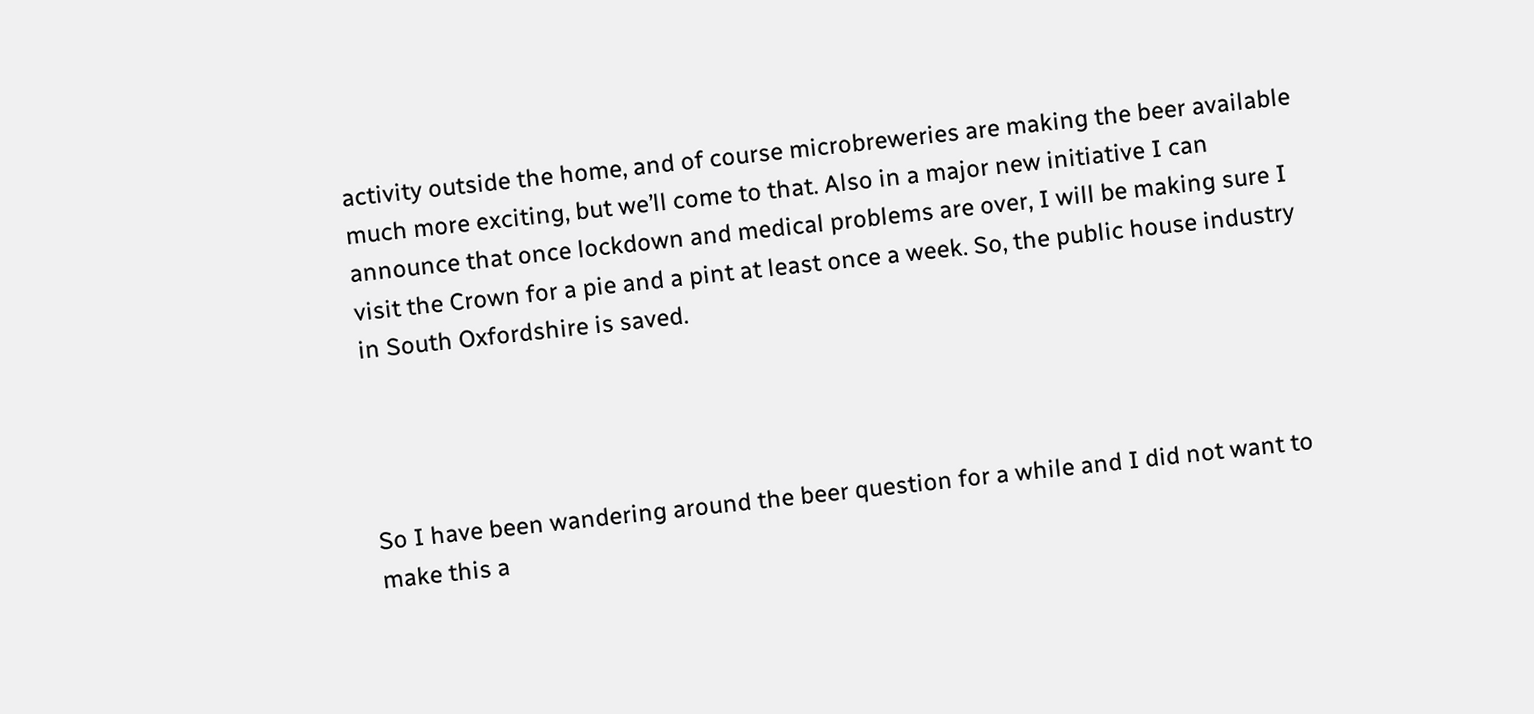activity outside the home, and of course microbreweries are making the beer available much more exciting, but we’ll come to that. Also in a major new initiative I can announce that once lockdown and medical problems are over, I will be making sure I visit the Crown for a pie and a pint at least once a week. So, the public house industry in South Oxfordshire is saved.




So I have been wandering around the beer question for a while and I did not want to make this a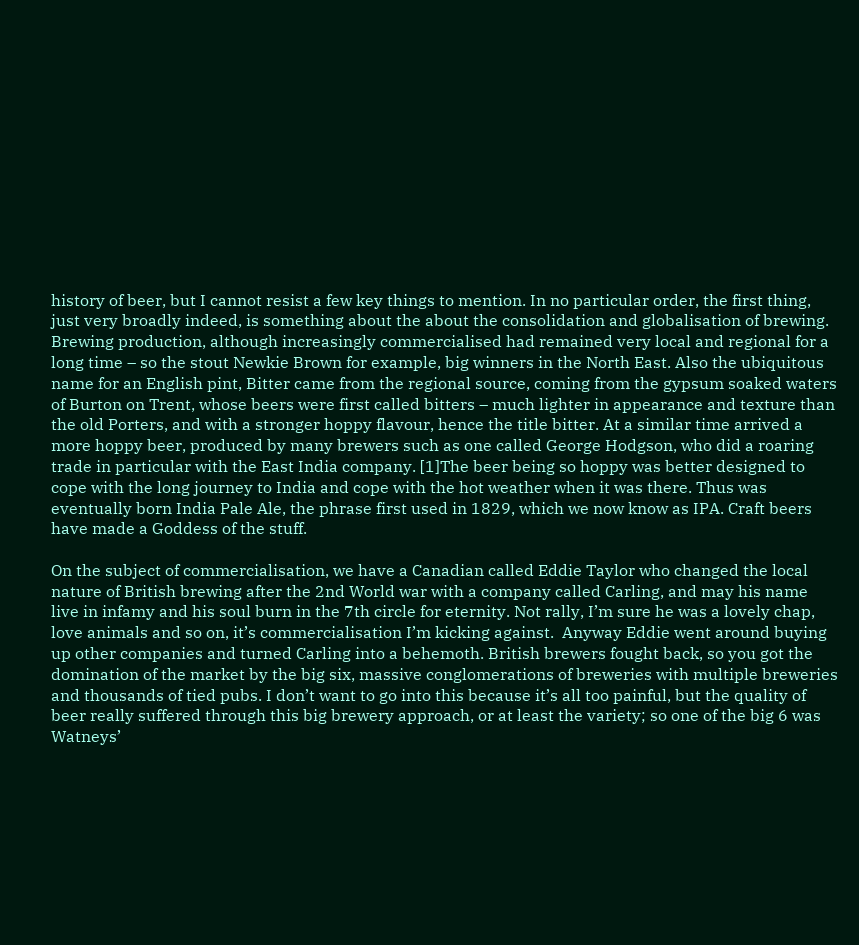history of beer, but I cannot resist a few key things to mention. In no particular order, the first thing, just very broadly indeed, is something about the about the consolidation and globalisation of brewing. Brewing production, although increasingly commercialised had remained very local and regional for a long time – so the stout Newkie Brown for example, big winners in the North East. Also the ubiquitous name for an English pint, Bitter came from the regional source, coming from the gypsum soaked waters of Burton on Trent, whose beers were first called bitters – much lighter in appearance and texture than the old Porters, and with a stronger hoppy flavour, hence the title bitter. At a similar time arrived a more hoppy beer, produced by many brewers such as one called George Hodgson, who did a roaring trade in particular with the East India company. [1]The beer being so hoppy was better designed to cope with the long journey to India and cope with the hot weather when it was there. Thus was eventually born India Pale Ale, the phrase first used in 1829, which we now know as IPA. Craft beers have made a Goddess of the stuff.

On the subject of commercialisation, we have a Canadian called Eddie Taylor who changed the local nature of British brewing after the 2nd World war with a company called Carling, and may his name live in infamy and his soul burn in the 7th circle for eternity. Not rally, I’m sure he was a lovely chap, love animals and so on, it’s commercialisation I’m kicking against.  Anyway Eddie went around buying up other companies and turned Carling into a behemoth. British brewers fought back, so you got the domination of the market by the big six, massive conglomerations of breweries with multiple breweries and thousands of tied pubs. I don’t want to go into this because it’s all too painful, but the quality of beer really suffered through this big brewery approach, or at least the variety; so one of the big 6 was Watneys’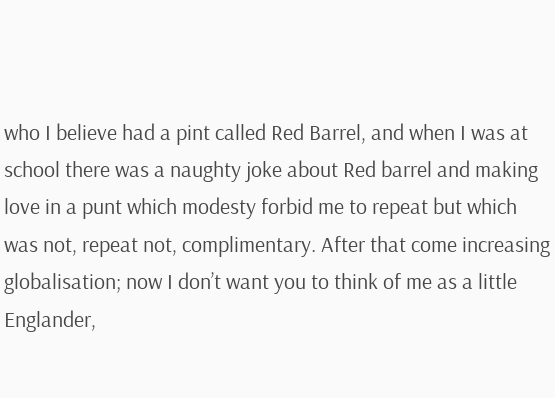who I believe had a pint called Red Barrel, and when I was at school there was a naughty joke about Red barrel and making love in a punt which modesty forbid me to repeat but which was not, repeat not, complimentary. After that come increasing globalisation; now I don’t want you to think of me as a little Englander,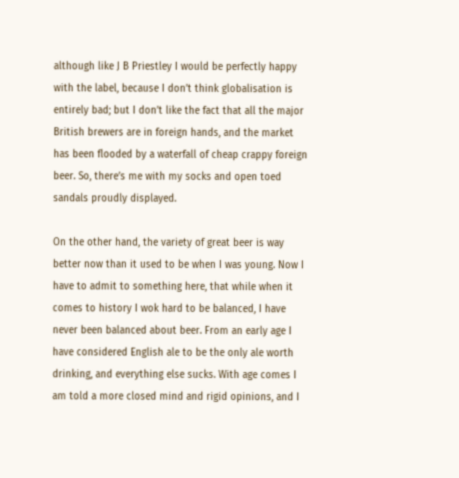although like J B Priestley I would be perfectly happy with the label, because I don’t think globalisation is entirely bad; but I don’t like the fact that all the major British brewers are in foreign hands, and the market has been flooded by a waterfall of cheap crappy foreign beer. So, there’s me with my socks and open toed sandals proudly displayed.

On the other hand, the variety of great beer is way better now than it used to be when I was young. Now I have to admit to something here, that while when it comes to history I wok hard to be balanced, I have never been balanced about beer. From an early age I have considered English ale to be the only ale worth drinking, and everything else sucks. With age comes I am told a more closed mind and rigid opinions, and I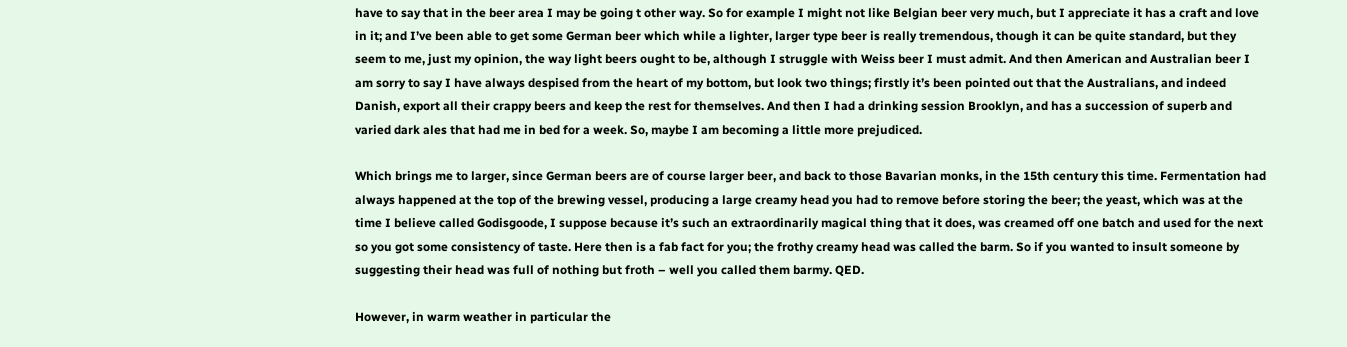have to say that in the beer area I may be going t other way. So for example I might not like Belgian beer very much, but I appreciate it has a craft and love in it; and I’ve been able to get some German beer which while a lighter, larger type beer is really tremendous, though it can be quite standard, but they seem to me, just my opinion, the way light beers ought to be, although I struggle with Weiss beer I must admit. And then American and Australian beer I am sorry to say I have always despised from the heart of my bottom, but look two things; firstly it’s been pointed out that the Australians, and indeed Danish, export all their crappy beers and keep the rest for themselves. And then I had a drinking session Brooklyn, and has a succession of superb and varied dark ales that had me in bed for a week. So, maybe I am becoming a little more prejudiced.

Which brings me to larger, since German beers are of course larger beer, and back to those Bavarian monks, in the 15th century this time. Fermentation had always happened at the top of the brewing vessel, producing a large creamy head you had to remove before storing the beer; the yeast, which was at the time I believe called Godisgoode, I suppose because it’s such an extraordinarily magical thing that it does, was creamed off one batch and used for the next so you got some consistency of taste. Here then is a fab fact for you; the frothy creamy head was called the barm. So if you wanted to insult someone by suggesting their head was full of nothing but froth – well you called them barmy. QED.

However, in warm weather in particular the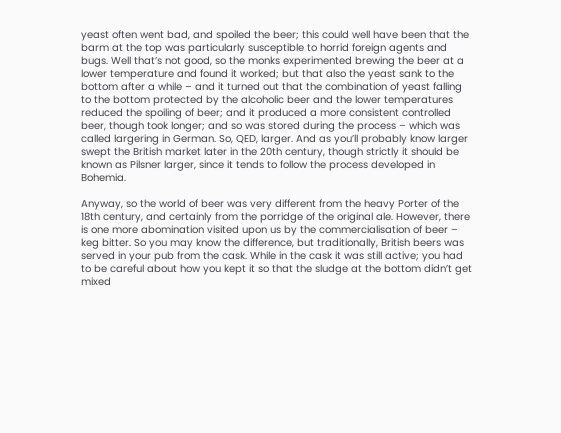yeast often went bad, and spoiled the beer; this could well have been that the barm at the top was particularly susceptible to horrid foreign agents and bugs. Well that’s not good, so the monks experimented brewing the beer at a lower temperature and found it worked; but that also the yeast sank to the bottom after a while – and it turned out that the combination of yeast falling to the bottom protected by the alcoholic beer and the lower temperatures reduced the spoiling of beer; and it produced a more consistent controlled beer, though took longer; and so was stored during the process – which was called largering in German. So, QED, larger. And as you’ll probably know larger swept the British market later in the 20th century, though strictly it should be known as Pilsner larger, since it tends to follow the process developed in Bohemia.

Anyway, so the world of beer was very different from the heavy Porter of the 18th century, and certainly from the porridge of the original ale. However, there is one more abomination visited upon us by the commercialisation of beer – keg bitter. So you may know the difference, but traditionally, British beers was served in your pub from the cask. While in the cask it was still active; you had to be careful about how you kept it so that the sludge at the bottom didn’t get mixed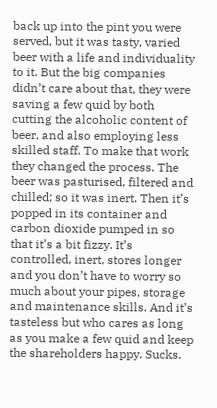back up into the pint you were served, but it was tasty, varied beer with a life and individuality to it. But the big companies didn’t care about that, they were saving a few quid by both cutting the alcoholic content of beer, and also employing less skilled staff. To make that work they changed the process. The beer was pasturised, filtered and chilled; so it was inert. Then it’s popped in its container and carbon dioxide pumped in so that it’s a bit fizzy. It’s controlled, inert, stores longer and you don’t have to worry so much about your pipes, storage and maintenance skills. And it’s tasteless but who cares as long as you make a few quid and keep the shareholders happy. Sucks.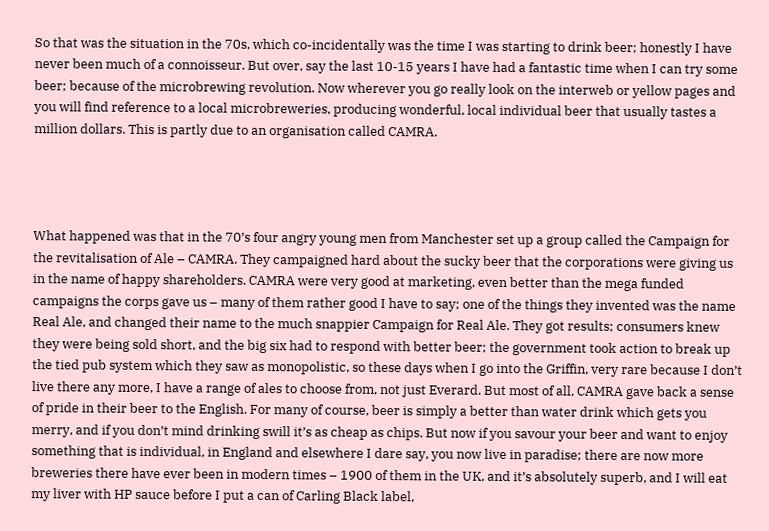So that was the situation in the 70s, which co-incidentally was the time I was starting to drink beer; honestly I have never been much of a connoisseur. But over, say the last 10-15 years I have had a fantastic time when I can try some beer; because of the microbrewing revolution. Now wherever you go really look on the interweb or yellow pages and you will find reference to a local microbreweries, producing wonderful, local individual beer that usually tastes a million dollars. This is partly due to an organisation called CAMRA.




What happened was that in the 70’s four angry young men from Manchester set up a group called the Campaign for the revitalisation of Ale – CAMRA. They campaigned hard about the sucky beer that the corporations were giving us in the name of happy shareholders. CAMRA were very good at marketing, even better than the mega funded campaigns the corps gave us – many of them rather good I have to say; one of the things they invented was the name Real Ale, and changed their name to the much snappier Campaign for Real Ale. They got results; consumers knew they were being sold short, and the big six had to respond with better beer; the government took action to break up the tied pub system which they saw as monopolistic, so these days when I go into the Griffin, very rare because I don’t live there any more, I have a range of ales to choose from, not just Everard. But most of all, CAMRA gave back a sense of pride in their beer to the English. For many of course, beer is simply a better than water drink which gets you merry, and if you don’t mind drinking swill it’s as cheap as chips. But now if you savour your beer and want to enjoy something that is individual, in England and elsewhere I dare say, you now live in paradise; there are now more breweries there have ever been in modern times – 1900 of them in the UK, and it’s absolutely superb, and I will eat my liver with HP sauce before I put a can of Carling Black label,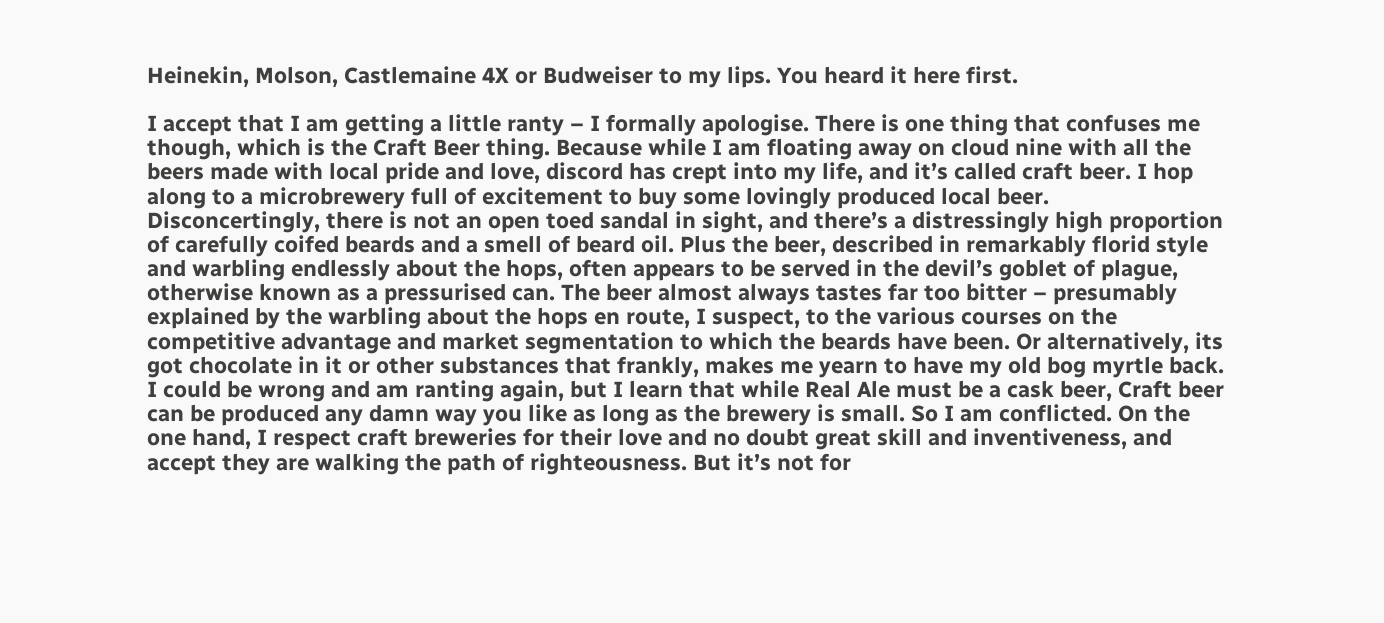Heinekin, Molson, Castlemaine 4X or Budweiser to my lips. You heard it here first.

I accept that I am getting a little ranty – I formally apologise. There is one thing that confuses me though, which is the Craft Beer thing. Because while I am floating away on cloud nine with all the beers made with local pride and love, discord has crept into my life, and it’s called craft beer. I hop along to a microbrewery full of excitement to buy some lovingly produced local beer. Disconcertingly, there is not an open toed sandal in sight, and there’s a distressingly high proportion of carefully coifed beards and a smell of beard oil. Plus the beer, described in remarkably florid style and warbling endlessly about the hops, often appears to be served in the devil’s goblet of plague, otherwise known as a pressurised can. The beer almost always tastes far too bitter – presumably explained by the warbling about the hops en route, I suspect, to the various courses on the competitive advantage and market segmentation to which the beards have been. Or alternatively, its got chocolate in it or other substances that frankly, makes me yearn to have my old bog myrtle back. I could be wrong and am ranting again, but I learn that while Real Ale must be a cask beer, Craft beer can be produced any damn way you like as long as the brewery is small. So I am conflicted. On the one hand, I respect craft breweries for their love and no doubt great skill and inventiveness, and accept they are walking the path of righteousness. But it’s not for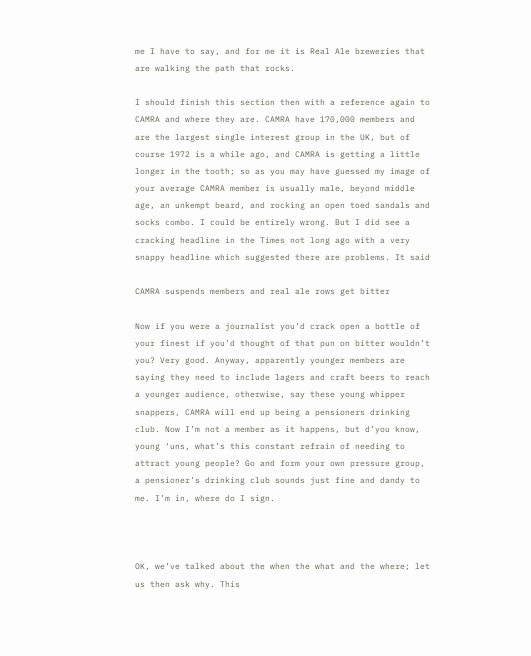me I have to say, and for me it is Real Ale breweries that are walking the path that rocks.

I should finish this section then with a reference again to CAMRA and where they are. CAMRA have 170,000 members and are the largest single interest group in the UK, but of course 1972 is a while ago, and CAMRA is getting a little longer in the tooth; so as you may have guessed my image of your average CAMRA member is usually male, beyond middle age, an unkempt beard, and rocking an open toed sandals and socks combo. I could be entirely wrong. But I did see a cracking headline in the Times not long ago with a very snappy headline which suggested there are problems. It said

CAMRA suspends members and real ale rows get bitter

Now if you were a journalist you’d crack open a bottle of your finest if you’d thought of that pun on bitter wouldn’t you? Very good. Anyway, apparently younger members are saying they need to include lagers and craft beers to reach a younger audience, otherwise, say these young whipper snappers, CAMRA will end up being a pensioners drinking club. Now I’m not a member as it happens, but d’you know, young ‘uns, what’s this constant refrain of needing to attract young people? Go and form your own pressure group, a pensioner’s drinking club sounds just fine and dandy to me. I’m in, where do I sign.



OK, we’ve talked about the when the what and the where; let us then ask why. This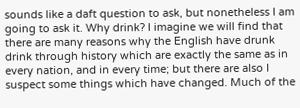sounds like a daft question to ask, but nonetheless I am going to ask it. Why drink? I imagine we will find that there are many reasons why the English have drunk drink through history which are exactly the same as in every nation, and in every time; but there are also I suspect some things which have changed. Much of the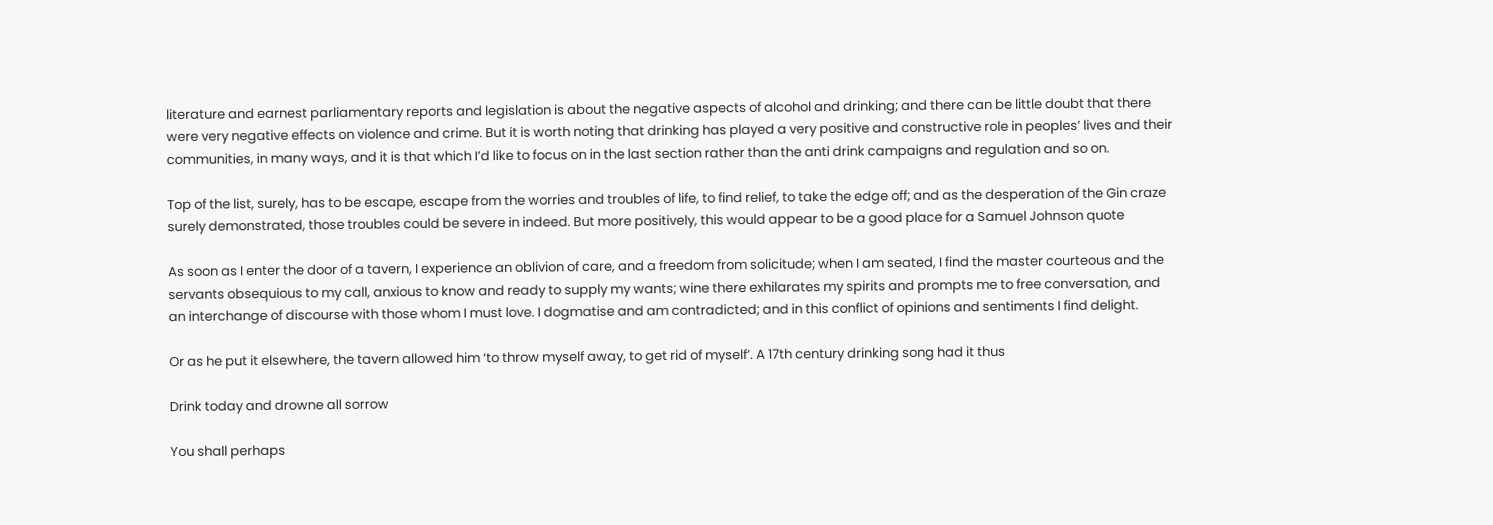literature and earnest parliamentary reports and legislation is about the negative aspects of alcohol and drinking; and there can be little doubt that there were very negative effects on violence and crime. But it is worth noting that drinking has played a very positive and constructive role in peoples’ lives and their communities, in many ways, and it is that which I’d like to focus on in the last section rather than the anti drink campaigns and regulation and so on.

Top of the list, surely, has to be escape, escape from the worries and troubles of life, to find relief, to take the edge off; and as the desperation of the Gin craze surely demonstrated, those troubles could be severe in indeed. But more positively, this would appear to be a good place for a Samuel Johnson quote

As soon as I enter the door of a tavern, I experience an oblivion of care, and a freedom from solicitude; when I am seated, I find the master courteous and the servants obsequious to my call, anxious to know and ready to supply my wants; wine there exhilarates my spirits and prompts me to free conversation, and an interchange of discourse with those whom I must love. I dogmatise and am contradicted; and in this conflict of opinions and sentiments I find delight.

Or as he put it elsewhere, the tavern allowed him ‘to throw myself away, to get rid of myself’. A 17th century drinking song had it thus

Drink today and drowne all sorrow

You shall perhaps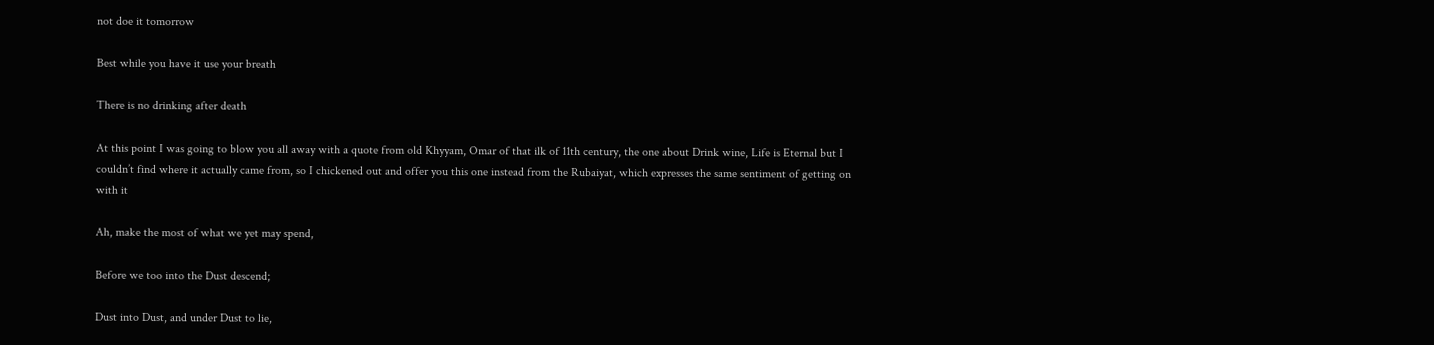not doe it tomorrow

Best while you have it use your breath

There is no drinking after death

At this point I was going to blow you all away with a quote from old Khyyam, Omar of that ilk of 11th century, the one about Drink wine, Life is Eternal but I couldn’t find where it actually came from, so I chickened out and offer you this one instead from the Rubaiyat, which expresses the same sentiment of getting on with it

Ah, make the most of what we yet may spend,

Before we too into the Dust descend;

Dust into Dust, and under Dust to lie,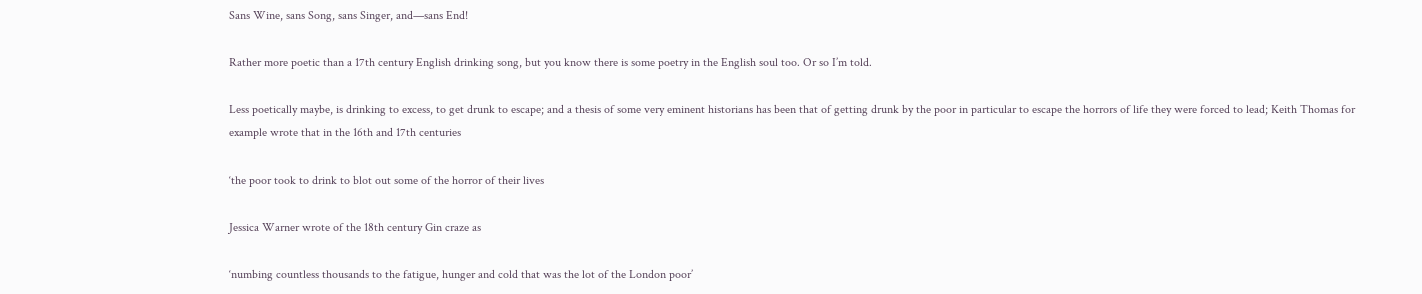Sans Wine, sans Song, sans Singer, and—sans End!

Rather more poetic than a 17th century English drinking song, but you know there is some poetry in the English soul too. Or so I’m told.

Less poetically maybe, is drinking to excess, to get drunk to escape; and a thesis of some very eminent historians has been that of getting drunk by the poor in particular to escape the horrors of life they were forced to lead; Keith Thomas for example wrote that in the 16th and 17th centuries

‘the poor took to drink to blot out some of the horror of their lives

Jessica Warner wrote of the 18th century Gin craze as

‘numbing countless thousands to the fatigue, hunger and cold that was the lot of the London poor’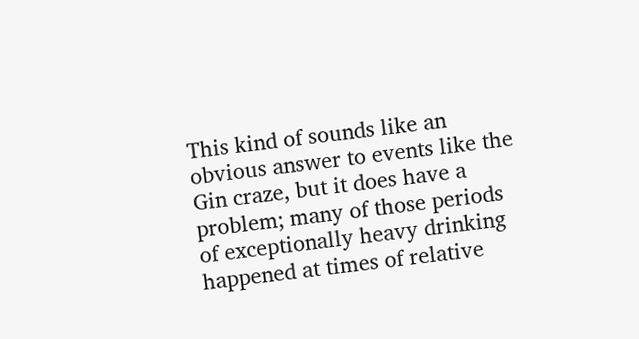This kind of sounds like an obvious answer to events like the Gin craze, but it does have a problem; many of those periods of exceptionally heavy drinking happened at times of relative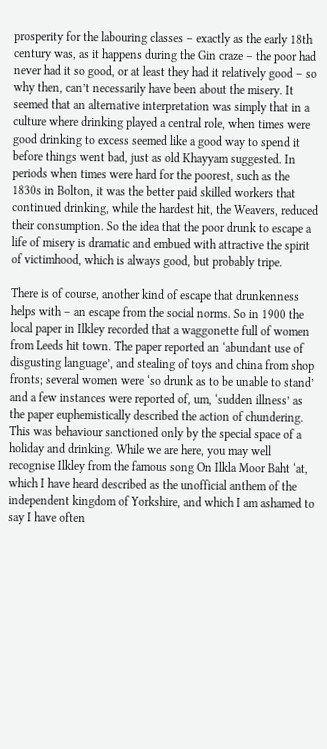prosperity for the labouring classes – exactly as the early 18th century was, as it happens during the Gin craze – the poor had never had it so good, or at least they had it relatively good – so why then, can’t necessarily have been about the misery. It seemed that an alternative interpretation was simply that in a culture where drinking played a central role, when times were good drinking to excess seemed like a good way to spend it before things went bad, just as old Khayyam suggested. In periods when times were hard for the poorest, such as the 1830s in Bolton, it was the better paid skilled workers that continued drinking, while the hardest hit, the Weavers, reduced their consumption. So the idea that the poor drunk to escape a life of misery is dramatic and embued with attractive the spirit of victimhood, which is always good, but probably tripe.

There is of course, another kind of escape that drunkenness helps with – an escape from the social norms. So in 1900 the local paper in Ilkley recorded that a waggonette full of women from Leeds hit town. The paper reported an ‘abundant use of disgusting language’, and stealing of toys and china from shop fronts; several women were ‘so drunk as to be unable to stand’ and a few instances were reported of, um, ‘sudden illness’ as the paper euphemistically described the action of chundering. This was behaviour sanctioned only by the special space of a holiday and drinking. While we are here, you may well recognise Ilkley from the famous song On Ilkla Moor Baht ‘at, which I have heard described as the unofficial anthem of the independent kingdom of Yorkshire, and which I am ashamed to say I have often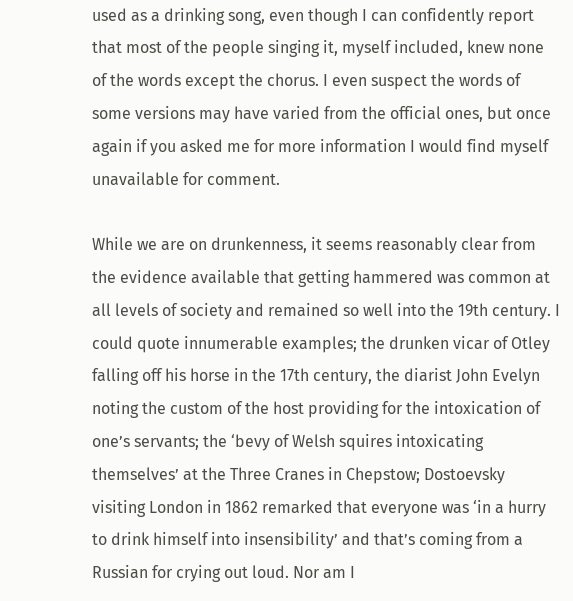used as a drinking song, even though I can confidently report that most of the people singing it, myself included, knew none of the words except the chorus. I even suspect the words of some versions may have varied from the official ones, but once again if you asked me for more information I would find myself unavailable for comment.

While we are on drunkenness, it seems reasonably clear from the evidence available that getting hammered was common at all levels of society and remained so well into the 19th century. I could quote innumerable examples; the drunken vicar of Otley falling off his horse in the 17th century, the diarist John Evelyn noting the custom of the host providing for the intoxication of one’s servants; the ‘bevy of Welsh squires intoxicating themselves’ at the Three Cranes in Chepstow; Dostoevsky visiting London in 1862 remarked that everyone was ‘in a hurry to drink himself into insensibility’ and that’s coming from a Russian for crying out loud. Nor am I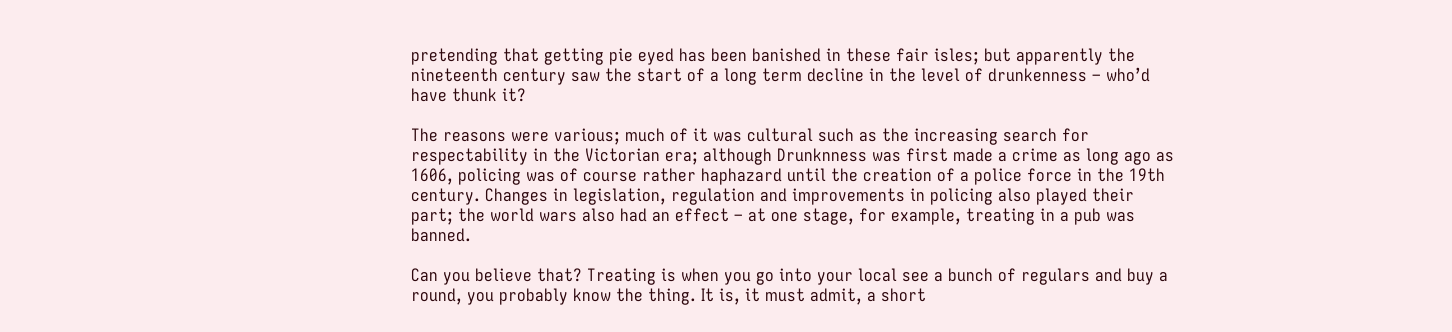pretending that getting pie eyed has been banished in these fair isles; but apparently the nineteenth century saw the start of a long term decline in the level of drunkenness – who’d have thunk it?

The reasons were various; much of it was cultural such as the increasing search for respectability in the Victorian era; although Drunknness was first made a crime as long ago as 1606, policing was of course rather haphazard until the creation of a police force in the 19th century. Changes in legislation, regulation and improvements in policing also played their part; the world wars also had an effect – at one stage, for example, treating in a pub was banned.

Can you believe that? Treating is when you go into your local see a bunch of regulars and buy a round, you probably know the thing. It is, it must admit, a short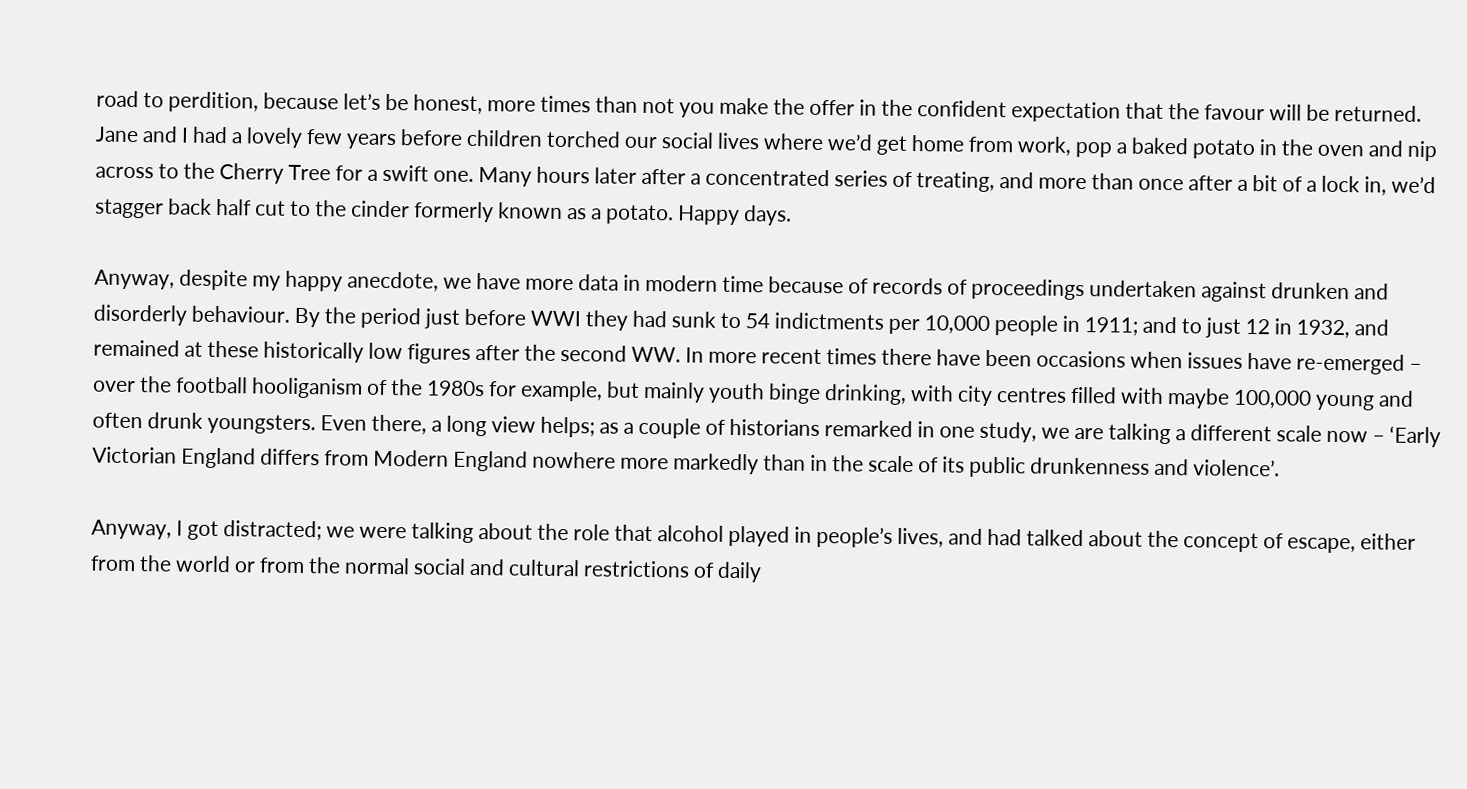road to perdition, because let’s be honest, more times than not you make the offer in the confident expectation that the favour will be returned. Jane and I had a lovely few years before children torched our social lives where we’d get home from work, pop a baked potato in the oven and nip across to the Cherry Tree for a swift one. Many hours later after a concentrated series of treating, and more than once after a bit of a lock in, we’d stagger back half cut to the cinder formerly known as a potato. Happy days.

Anyway, despite my happy anecdote, we have more data in modern time because of records of proceedings undertaken against drunken and disorderly behaviour. By the period just before WWI they had sunk to 54 indictments per 10,000 people in 1911; and to just 12 in 1932, and remained at these historically low figures after the second WW. In more recent times there have been occasions when issues have re-emerged – over the football hooliganism of the 1980s for example, but mainly youth binge drinking, with city centres filled with maybe 100,000 young and often drunk youngsters. Even there, a long view helps; as a couple of historians remarked in one study, we are talking a different scale now – ‘Early Victorian England differs from Modern England nowhere more markedly than in the scale of its public drunkenness and violence’.

Anyway, I got distracted; we were talking about the role that alcohol played in people’s lives, and had talked about the concept of escape, either from the world or from the normal social and cultural restrictions of daily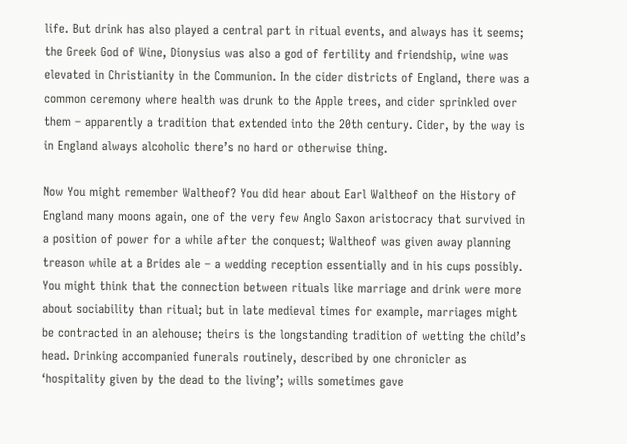life. But drink has also played a central part in ritual events, and always has it seems; the Greek God of Wine, Dionysius was also a god of fertility and friendship, wine was elevated in Christianity in the Communion. In the cider districts of England, there was a common ceremony where health was drunk to the Apple trees, and cider sprinkled over them – apparently a tradition that extended into the 20th century. Cider, by the way is in England always alcoholic there’s no hard or otherwise thing.

Now You might remember Waltheof? You did hear about Earl Waltheof on the History of England many moons again, one of the very few Anglo Saxon aristocracy that survived in a position of power for a while after the conquest; Waltheof was given away planning treason while at a Brides ale – a wedding reception essentially and in his cups possibly. You might think that the connection between rituals like marriage and drink were more about sociability than ritual; but in late medieval times for example, marriages might be contracted in an alehouse; theirs is the longstanding tradition of wetting the child’s head. Drinking accompanied funerals routinely, described by one chronicler as ‘hospitality given by the dead to the living’; wills sometimes gave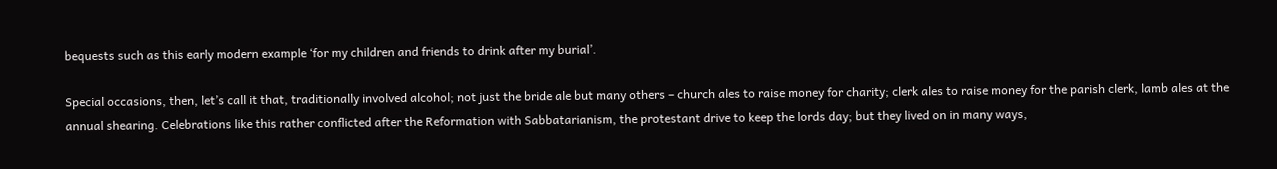bequests such as this early modern example ‘for my children and friends to drink after my burial’.

Special occasions, then, let’s call it that, traditionally involved alcohol; not just the bride ale but many others – church ales to raise money for charity; clerk ales to raise money for the parish clerk, lamb ales at the annual shearing. Celebrations like this rather conflicted after the Reformation with Sabbatarianism, the protestant drive to keep the lords day; but they lived on in many ways,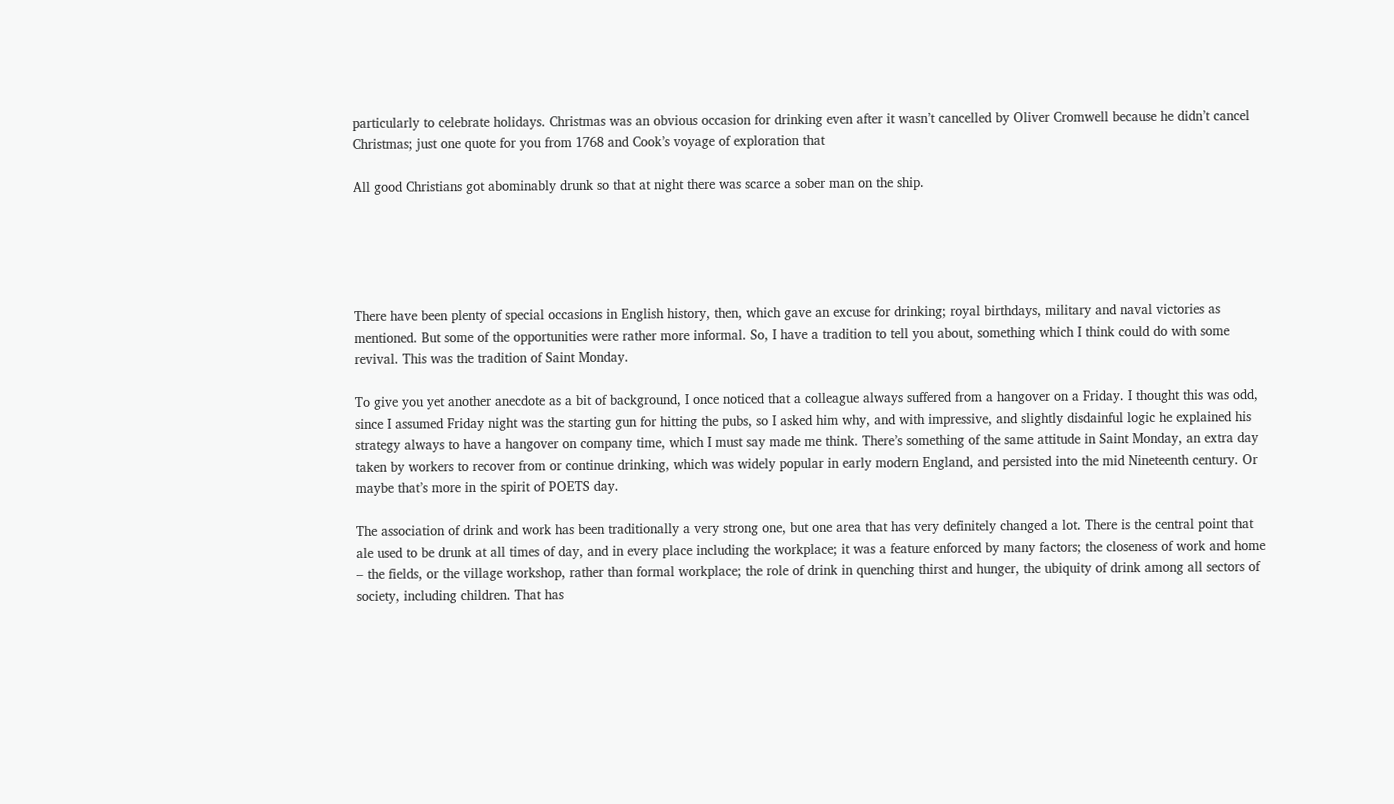particularly to celebrate holidays. Christmas was an obvious occasion for drinking even after it wasn’t cancelled by Oliver Cromwell because he didn’t cancel Christmas; just one quote for you from 1768 and Cook’s voyage of exploration that

All good Christians got abominably drunk so that at night there was scarce a sober man on the ship.





There have been plenty of special occasions in English history, then, which gave an excuse for drinking; royal birthdays, military and naval victories as mentioned. But some of the opportunities were rather more informal. So, I have a tradition to tell you about, something which I think could do with some revival. This was the tradition of Saint Monday.

To give you yet another anecdote as a bit of background, I once noticed that a colleague always suffered from a hangover on a Friday. I thought this was odd, since I assumed Friday night was the starting gun for hitting the pubs, so I asked him why, and with impressive, and slightly disdainful logic he explained his strategy always to have a hangover on company time, which I must say made me think. There’s something of the same attitude in Saint Monday, an extra day taken by workers to recover from or continue drinking, which was widely popular in early modern England, and persisted into the mid Nineteenth century. Or maybe that’s more in the spirit of POETS day.

The association of drink and work has been traditionally a very strong one, but one area that has very definitely changed a lot. There is the central point that ale used to be drunk at all times of day, and in every place including the workplace; it was a feature enforced by many factors; the closeness of work and home – the fields, or the village workshop, rather than formal workplace; the role of drink in quenching thirst and hunger, the ubiquity of drink among all sectors of society, including children. That has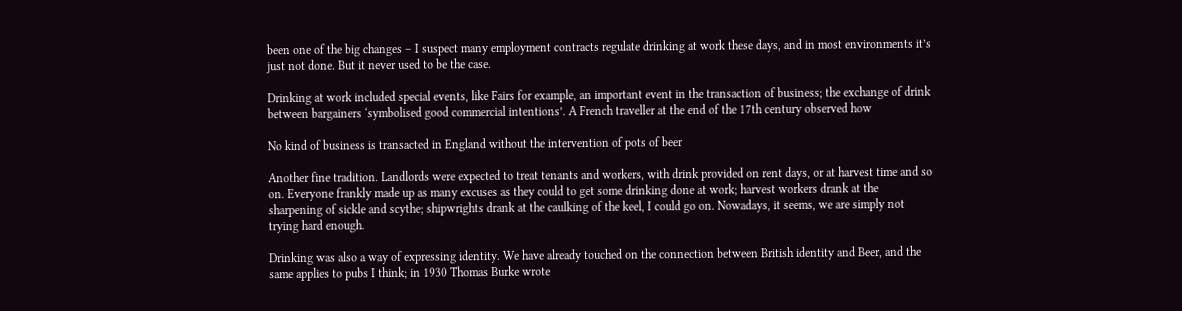been one of the big changes – I suspect many employment contracts regulate drinking at work these days, and in most environments it’s just not done. But it never used to be the case.

Drinking at work included special events, like Fairs for example, an important event in the transaction of business; the exchange of drink between bargainers ‘symbolised good commercial intentions’. A French traveller at the end of the 17th century observed how

No kind of business is transacted in England without the intervention of pots of beer

Another fine tradition. Landlords were expected to treat tenants and workers, with drink provided on rent days, or at harvest time and so on. Everyone frankly made up as many excuses as they could to get some drinking done at work; harvest workers drank at the sharpening of sickle and scythe; shipwrights drank at the caulking of the keel, I could go on. Nowadays, it seems, we are simply not trying hard enough.

Drinking was also a way of expressing identity. We have already touched on the connection between British identity and Beer, and the same applies to pubs I think; in 1930 Thomas Burke wrote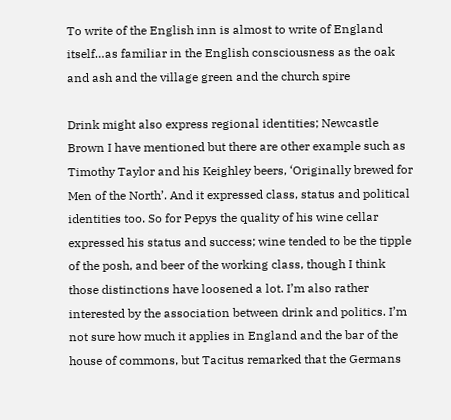To write of the English inn is almost to write of England itself…as familiar in the English consciousness as the oak and ash and the village green and the church spire

Drink might also express regional identities; Newcastle Brown I have mentioned but there are other example such as Timothy Taylor and his Keighley beers, ‘Originally brewed for Men of the North’. And it expressed class, status and political identities too. So for Pepys the quality of his wine cellar expressed his status and success; wine tended to be the tipple of the posh, and beer of the working class, though I think those distinctions have loosened a lot. I’m also rather interested by the association between drink and politics. I’m not sure how much it applies in England and the bar of the house of commons, but Tacitus remarked that the Germans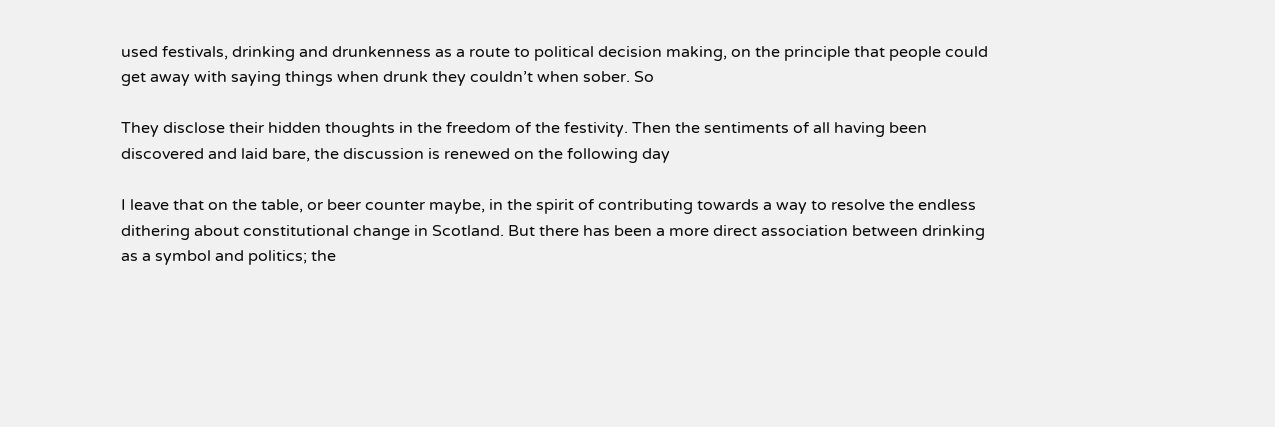used festivals, drinking and drunkenness as a route to political decision making, on the principle that people could get away with saying things when drunk they couldn’t when sober. So

They disclose their hidden thoughts in the freedom of the festivity. Then the sentiments of all having been discovered and laid bare, the discussion is renewed on the following day

I leave that on the table, or beer counter maybe, in the spirit of contributing towards a way to resolve the endless dithering about constitutional change in Scotland. But there has been a more direct association between drinking as a symbol and politics; the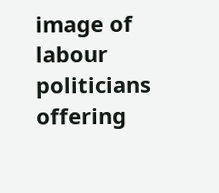image of labour politicians offering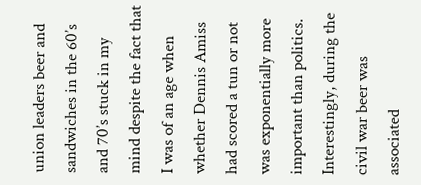union leaders beer and sandwiches in the 60’s and 70’s stuck in my mind despite the fact that I was of an age when whether Dennis Amiss had scored a tun or not was exponentially more important than politics. Interestingly, during the civil war beer was associated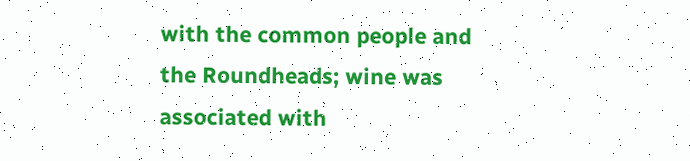with the common people and the Roundheads; wine was associated with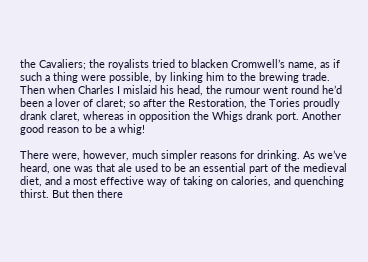the Cavaliers; the royalists tried to blacken Cromwell’s name, as if such a thing were possible, by linking him to the brewing trade. Then when Charles I mislaid his head, the rumour went round he’d been a lover of claret; so after the Restoration, the Tories proudly drank claret, whereas in opposition the Whigs drank port. Another good reason to be a whig!

There were, however, much simpler reasons for drinking. As we’ve heard, one was that ale used to be an essential part of the medieval diet, and a most effective way of taking on calories, and quenching thirst. But then there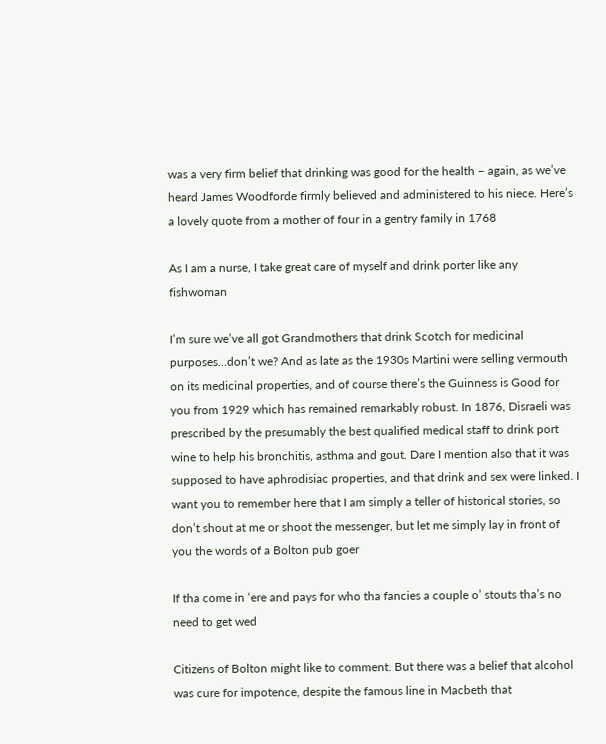was a very firm belief that drinking was good for the health – again, as we’ve heard James Woodforde firmly believed and administered to his niece. Here’s a lovely quote from a mother of four in a gentry family in 1768

As I am a nurse, I take great care of myself and drink porter like any fishwoman

I’m sure we’ve all got Grandmothers that drink Scotch for medicinal purposes…don’t we? And as late as the 1930s Martini were selling vermouth on its medicinal properties, and of course there’s the Guinness is Good for you from 1929 which has remained remarkably robust. In 1876, Disraeli was prescribed by the presumably the best qualified medical staff to drink port wine to help his bronchitis, asthma and gout. Dare I mention also that it was supposed to have aphrodisiac properties, and that drink and sex were linked. I want you to remember here that I am simply a teller of historical stories, so don’t shout at me or shoot the messenger, but let me simply lay in front of you the words of a Bolton pub goer

If tha come in ‘ere and pays for who tha fancies a couple o’ stouts tha’s no need to get wed

Citizens of Bolton might like to comment. But there was a belief that alcohol was cure for impotence, despite the famous line in Macbeth that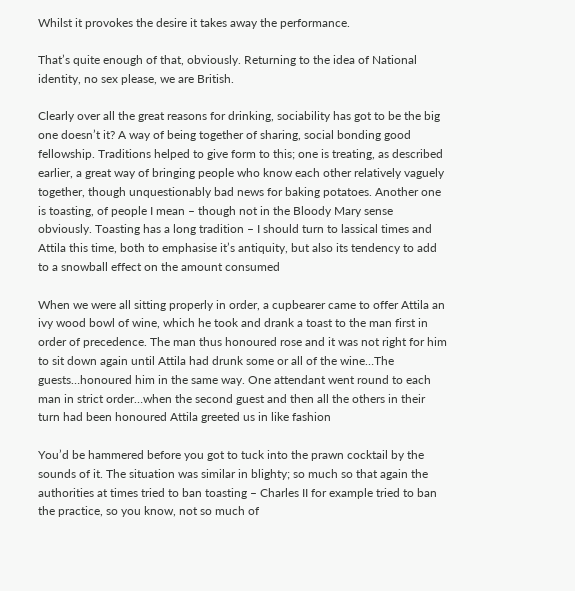Whilst it provokes the desire it takes away the performance.

That’s quite enough of that, obviously. Returning to the idea of National identity, no sex please, we are British.

Clearly over all the great reasons for drinking, sociability has got to be the big one doesn’t it? A way of being together of sharing, social bonding good fellowship. Traditions helped to give form to this; one is treating, as described earlier, a great way of bringing people who know each other relatively vaguely together, though unquestionably bad news for baking potatoes. Another one is toasting, of people I mean – though not in the Bloody Mary sense obviously. Toasting has a long tradition – I should turn to lassical times and Attila this time, both to emphasise it’s antiquity, but also its tendency to add to a snowball effect on the amount consumed

When we were all sitting properly in order, a cupbearer came to offer Attila an ivy wood bowl of wine, which he took and drank a toast to the man first in order of precedence. The man thus honoured rose and it was not right for him to sit down again until Attila had drunk some or all of the wine…The guests…honoured him in the same way. One attendant went round to each man in strict order…when the second guest and then all the others in their turn had been honoured Attila greeted us in like fashion

You’d be hammered before you got to tuck into the prawn cocktail by the sounds of it. The situation was similar in blighty; so much so that again the authorities at times tried to ban toasting – Charles II for example tried to ban the practice, so you know, not so much of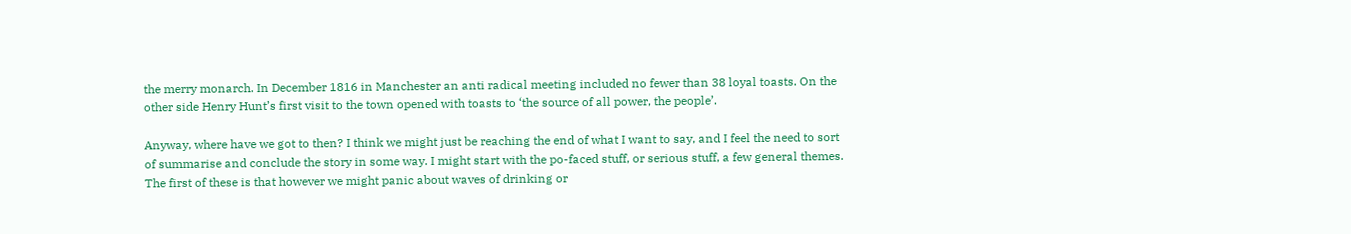the merry monarch. In December 1816 in Manchester an anti radical meeting included no fewer than 38 loyal toasts. On the other side Henry Hunt’s first visit to the town opened with toasts to ‘the source of all power, the people’.

Anyway, where have we got to then? I think we might just be reaching the end of what I want to say, and I feel the need to sort of summarise and conclude the story in some way. I might start with the po-faced stuff, or serious stuff, a few general themes. The first of these is that however we might panic about waves of drinking or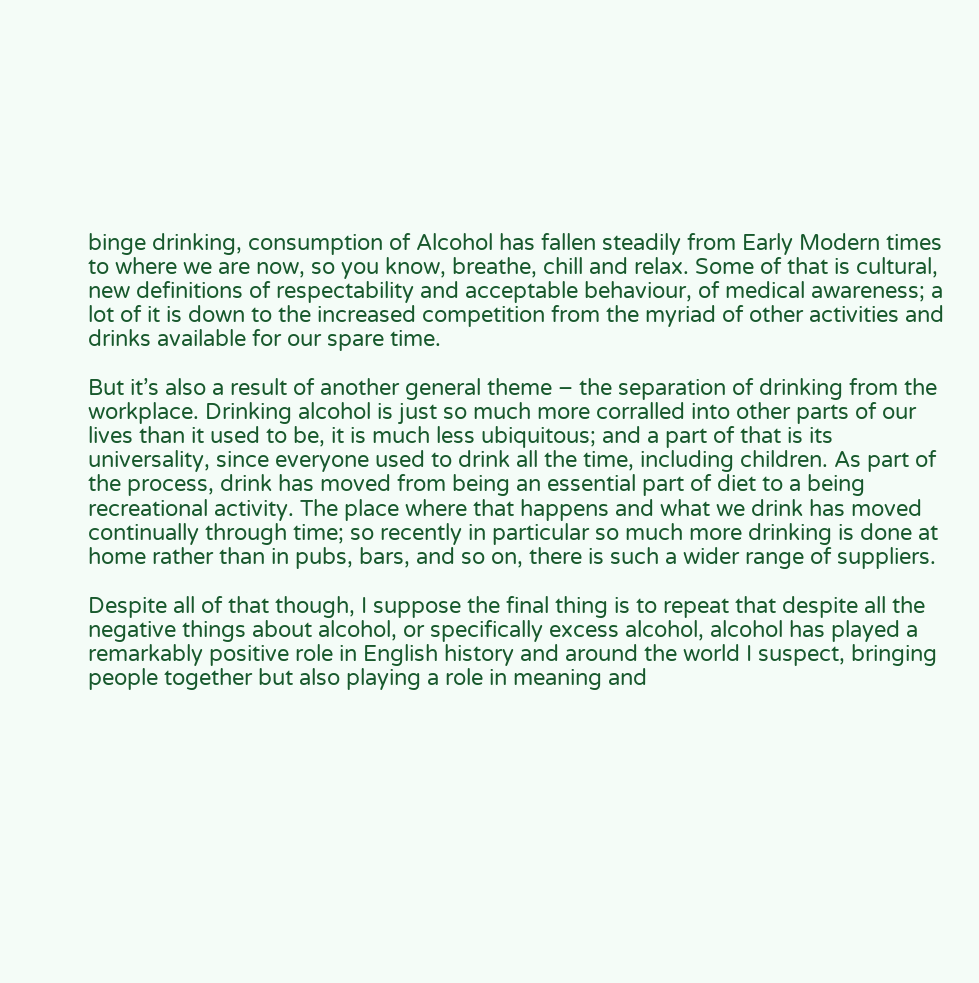binge drinking, consumption of Alcohol has fallen steadily from Early Modern times to where we are now, so you know, breathe, chill and relax. Some of that is cultural, new definitions of respectability and acceptable behaviour, of medical awareness; a lot of it is down to the increased competition from the myriad of other activities and drinks available for our spare time.

But it’s also a result of another general theme – the separation of drinking from the workplace. Drinking alcohol is just so much more corralled into other parts of our lives than it used to be, it is much less ubiquitous; and a part of that is its universality, since everyone used to drink all the time, including children. As part of the process, drink has moved from being an essential part of diet to a being recreational activity. The place where that happens and what we drink has moved continually through time; so recently in particular so much more drinking is done at home rather than in pubs, bars, and so on, there is such a wider range of suppliers.

Despite all of that though, I suppose the final thing is to repeat that despite all the negative things about alcohol, or specifically excess alcohol, alcohol has played a remarkably positive role in English history and around the world I suspect, bringing people together but also playing a role in meaning and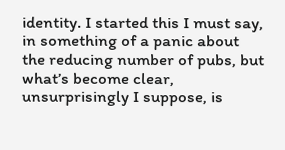identity. I started this I must say, in something of a panic about the reducing number of pubs, but what’s become clear, unsurprisingly I suppose, is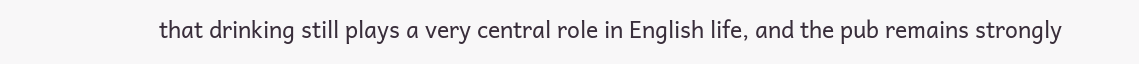that drinking still plays a very central role in English life, and the pub remains strongly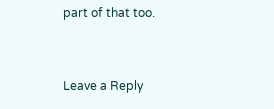part of that too.


Leave a Reply